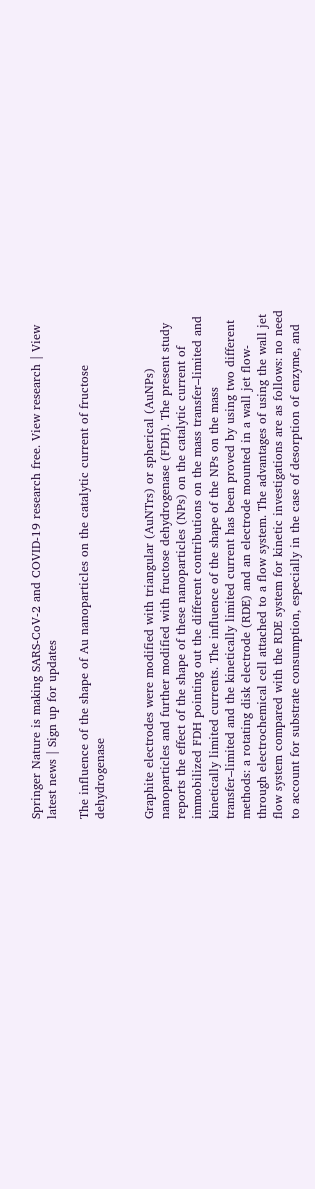Springer Nature is making SARS-CoV-2 and COVID-19 research free. View research | View latest news | Sign up for updates

The influence of the shape of Au nanoparticles on the catalytic current of fructose dehydrogenase


Graphite electrodes were modified with triangular (AuNTrs) or spherical (AuNPs) nanoparticles and further modified with fructose dehydrogenase (FDH). The present study reports the effect of the shape of these nanoparticles (NPs) on the catalytic current of immobilized FDH pointing out the different contributions on the mass transfer–limited and kinetically limited currents. The influence of the shape of the NPs on the mass transfer–limited and the kinetically limited current has been proved by using two different methods: a rotating disk electrode (RDE) and an electrode mounted in a wall jet flow-through electrochemical cell attached to a flow system. The advantages of using the wall jet flow system compared with the RDE system for kinetic investigations are as follows: no need to account for substrate consumption, especially in the case of desorption of enzyme, and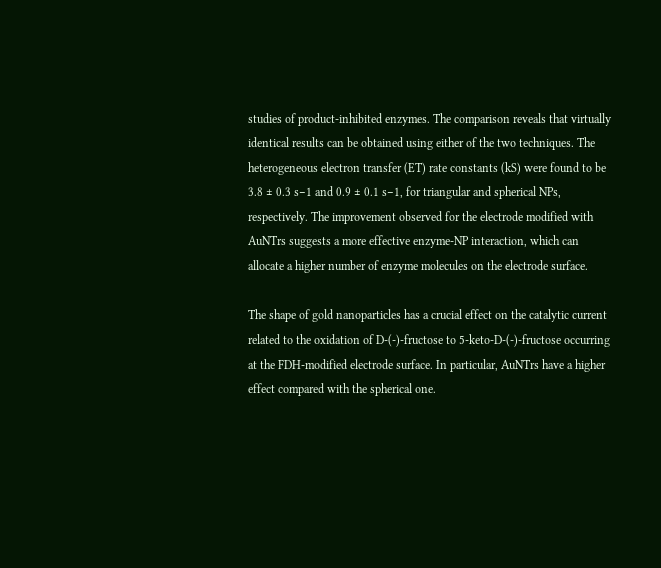studies of product-inhibited enzymes. The comparison reveals that virtually identical results can be obtained using either of the two techniques. The heterogeneous electron transfer (ET) rate constants (kS) were found to be 3.8 ± 0.3 s−1 and 0.9 ± 0.1 s−1, for triangular and spherical NPs, respectively. The improvement observed for the electrode modified with AuNTrs suggests a more effective enzyme-NP interaction, which can allocate a higher number of enzyme molecules on the electrode surface.

The shape of gold nanoparticles has a crucial effect on the catalytic current related to the oxidation of D-(-)-fructose to 5-keto-D-(-)-fructose occurring at the FDH-modified electrode surface. In particular, AuNTrs have a higher effect compared with the spherical one.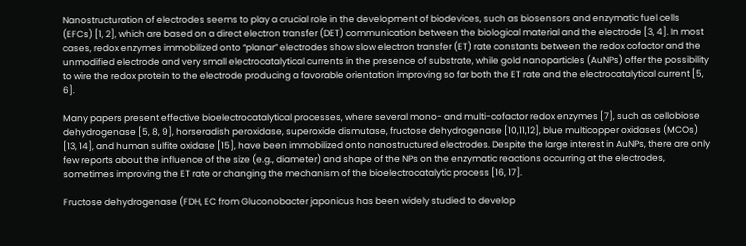Nanostructuration of electrodes seems to play a crucial role in the development of biodevices, such as biosensors and enzymatic fuel cells (EFCs) [1, 2], which are based on a direct electron transfer (DET) communication between the biological material and the electrode [3, 4]. In most cases, redox enzymes immobilized onto “planar” electrodes show slow electron transfer (ET) rate constants between the redox cofactor and the unmodified electrode and very small electrocatalytical currents in the presence of substrate, while gold nanoparticles (AuNPs) offer the possibility to wire the redox protein to the electrode producing a favorable orientation improving so far both the ET rate and the electrocatalytical current [5, 6].

Many papers present effective bioelectrocatalytical processes, where several mono- and multi-cofactor redox enzymes [7], such as cellobiose dehydrogenase [5, 8, 9], horseradish peroxidase, superoxide dismutase, fructose dehydrogenase [10,11,12], blue multicopper oxidases (MCOs) [13, 14], and human sulfite oxidase [15], have been immobilized onto nanostructured electrodes. Despite the large interest in AuNPs, there are only few reports about the influence of the size (e.g., diameter) and shape of the NPs on the enzymatic reactions occurring at the electrodes, sometimes improving the ET rate or changing the mechanism of the bioelectrocatalytic process [16, 17].

Fructose dehydrogenase (FDH, EC from Gluconobacter japonicus has been widely studied to develop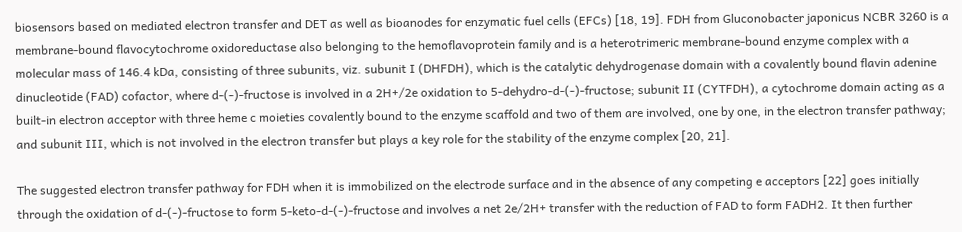biosensors based on mediated electron transfer and DET as well as bioanodes for enzymatic fuel cells (EFCs) [18, 19]. FDH from Gluconobacter japonicus NCBR 3260 is a membrane-bound flavocytochrome oxidoreductase also belonging to the hemoflavoprotein family and is a heterotrimeric membrane-bound enzyme complex with a molecular mass of 146.4 kDa, consisting of three subunits, viz. subunit I (DHFDH), which is the catalytic dehydrogenase domain with a covalently bound flavin adenine dinucleotide (FAD) cofactor, where d-(-)-fructose is involved in a 2H+/2e oxidation to 5-dehydro-d-(-)-fructose; subunit II (CYTFDH), a cytochrome domain acting as a built-in electron acceptor with three heme c moieties covalently bound to the enzyme scaffold and two of them are involved, one by one, in the electron transfer pathway; and subunit III, which is not involved in the electron transfer but plays a key role for the stability of the enzyme complex [20, 21].

The suggested electron transfer pathway for FDH when it is immobilized on the electrode surface and in the absence of any competing e acceptors [22] goes initially through the oxidation of d-(-)-fructose to form 5-keto-d-(-)-fructose and involves a net 2e/2H+ transfer with the reduction of FAD to form FADH2. It then further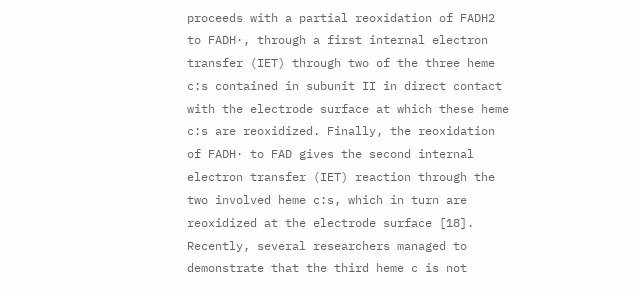proceeds with a partial reoxidation of FADH2 to FADH·, through a first internal electron transfer (IET) through two of the three heme c:s contained in subunit II in direct contact with the electrode surface at which these heme c:s are reoxidized. Finally, the reoxidation of FADH· to FAD gives the second internal electron transfer (IET) reaction through the two involved heme c:s, which in turn are reoxidized at the electrode surface [18]. Recently, several researchers managed to demonstrate that the third heme c is not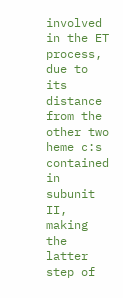involved in the ET process, due to its distance from the other two heme c:s contained in subunit II, making the latter step of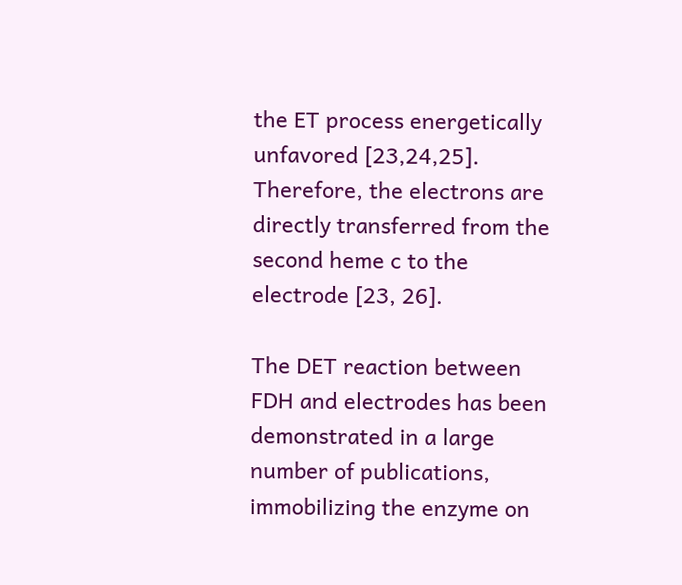the ET process energetically unfavored [23,24,25]. Therefore, the electrons are directly transferred from the second heme c to the electrode [23, 26].

The DET reaction between FDH and electrodes has been demonstrated in a large number of publications, immobilizing the enzyme on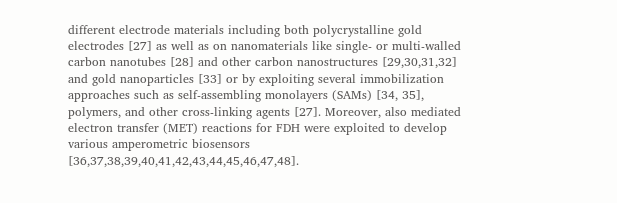different electrode materials including both polycrystalline gold electrodes [27] as well as on nanomaterials like single- or multi-walled carbon nanotubes [28] and other carbon nanostructures [29,30,31,32] and gold nanoparticles [33] or by exploiting several immobilization approaches such as self-assembling monolayers (SAMs) [34, 35], polymers, and other cross-linking agents [27]. Moreover, also mediated electron transfer (MET) reactions for FDH were exploited to develop various amperometric biosensors [36,37,38,39,40,41,42,43,44,45,46,47,48].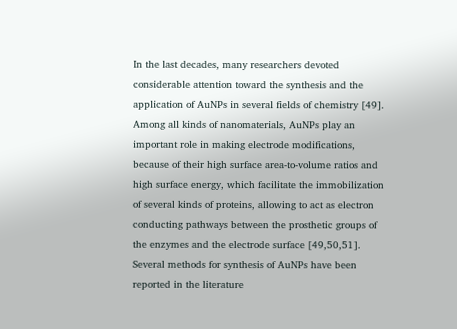In the last decades, many researchers devoted considerable attention toward the synthesis and the application of AuNPs in several fields of chemistry [49]. Among all kinds of nanomaterials, AuNPs play an important role in making electrode modifications, because of their high surface area-to-volume ratios and high surface energy, which facilitate the immobilization of several kinds of proteins, allowing to act as electron conducting pathways between the prosthetic groups of the enzymes and the electrode surface [49,50,51]. Several methods for synthesis of AuNPs have been reported in the literature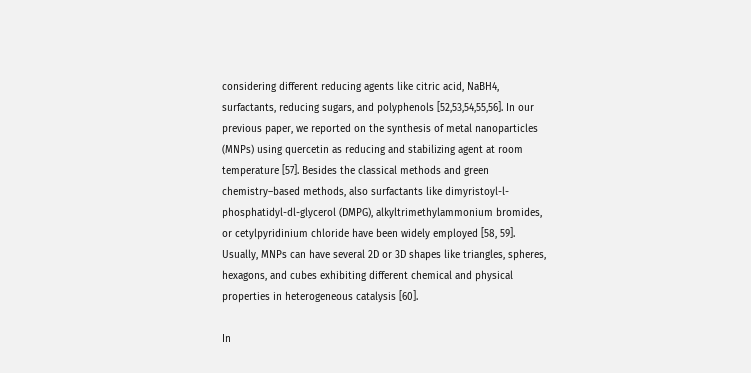considering different reducing agents like citric acid, NaBH4, surfactants, reducing sugars, and polyphenols [52,53,54,55,56]. In our previous paper, we reported on the synthesis of metal nanoparticles (MNPs) using quercetin as reducing and stabilizing agent at room temperature [57]. Besides the classical methods and green chemistry–based methods, also surfactants like dimyristoyl-l-phosphatidyl-dl-glycerol (DMPG), alkyltrimethylammonium bromides, or cetylpyridinium chloride have been widely employed [58, 59]. Usually, MNPs can have several 2D or 3D shapes like triangles, spheres, hexagons, and cubes exhibiting different chemical and physical properties in heterogeneous catalysis [60].

In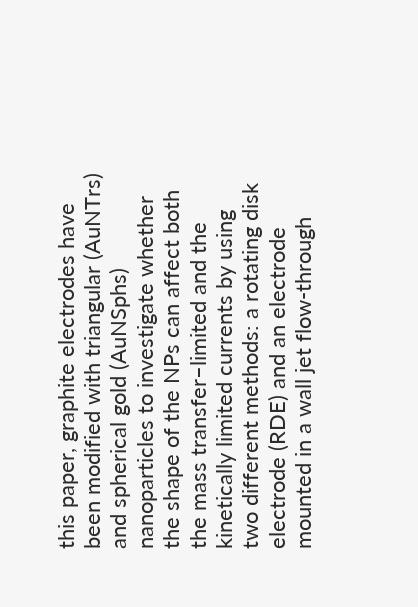this paper, graphite electrodes have been modified with triangular (AuNTrs) and spherical gold (AuNSphs) nanoparticles to investigate whether the shape of the NPs can affect both the mass transfer–limited and the kinetically limited currents by using two different methods: a rotating disk electrode (RDE) and an electrode mounted in a wall jet flow-through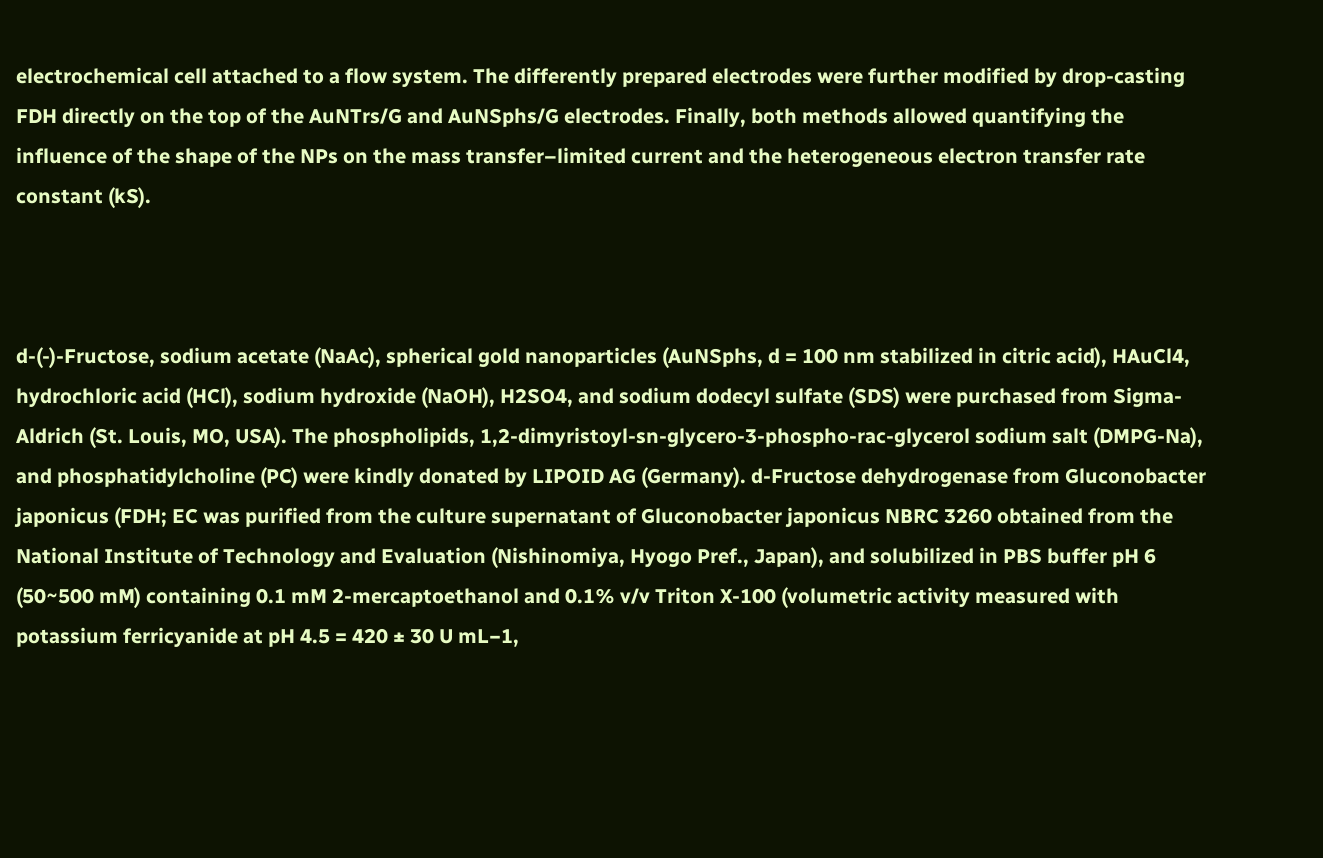electrochemical cell attached to a flow system. The differently prepared electrodes were further modified by drop-casting FDH directly on the top of the AuNTrs/G and AuNSphs/G electrodes. Finally, both methods allowed quantifying the influence of the shape of the NPs on the mass transfer–limited current and the heterogeneous electron transfer rate constant (kS).



d-(-)-Fructose, sodium acetate (NaAc), spherical gold nanoparticles (AuNSphs, d = 100 nm stabilized in citric acid), HAuCl4, hydrochloric acid (HCl), sodium hydroxide (NaOH), H2SO4, and sodium dodecyl sulfate (SDS) were purchased from Sigma-Aldrich (St. Louis, MO, USA). The phospholipids, 1,2-dimyristoyl-sn-glycero-3-phospho-rac-glycerol sodium salt (DMPG-Na), and phosphatidylcholine (PC) were kindly donated by LIPOID AG (Germany). d-Fructose dehydrogenase from Gluconobacter japonicus (FDH; EC was purified from the culture supernatant of Gluconobacter japonicus NBRC 3260 obtained from the National Institute of Technology and Evaluation (Nishinomiya, Hyogo Pref., Japan), and solubilized in PBS buffer pH 6 (50~500 mM) containing 0.1 mM 2-mercaptoethanol and 0.1% v/v Triton X-100 (volumetric activity measured with potassium ferricyanide at pH 4.5 = 420 ± 30 U mL−1,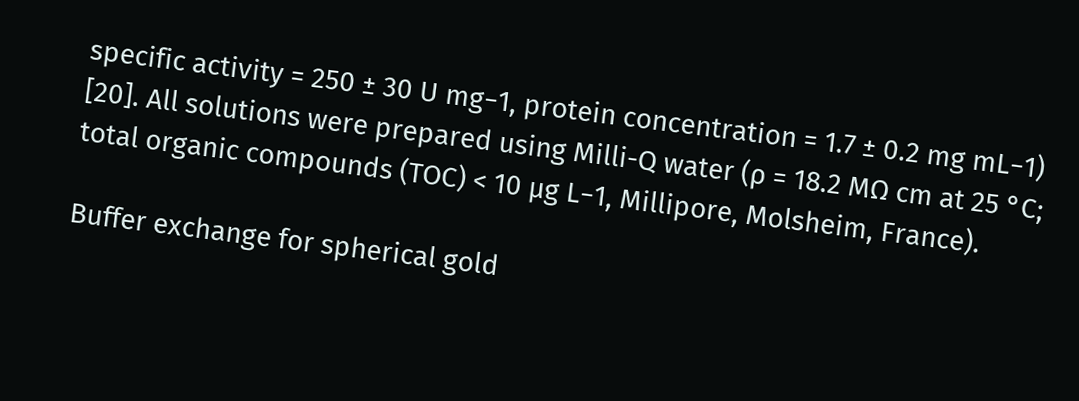specific activity = 250 ± 30 U mg−1, protein concentration = 1.7 ± 0.2 mg mL−1) [20]. All solutions were prepared using Milli-Q water (ρ = 18.2 MΩ cm at 25 °C; total organic compounds (TOC) < 10 μg L−1, Millipore, Molsheim, France).

Buffer exchange for spherical gold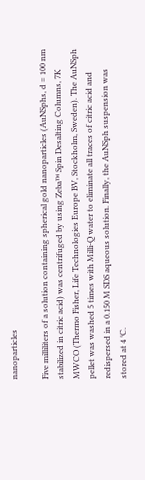nanoparticles

Five milliliters of a solution containing spherical gold nanoparticles (AuNSphs, d = 100 nm stabilized in citric acid) was centrifuged by using Zeba™ Spin Desalting Columns, 7K MWCO (Thermo Fisher, Life Technologies Europe BV, Stockholm, Sweden). The AuNSph pellet was washed 5 times with Milli-Q water to eliminate all traces of citric acid and redispersed in a 0.150 M SDS aqueous solution. Finally, the AuNSph suspension was stored at 4 °C.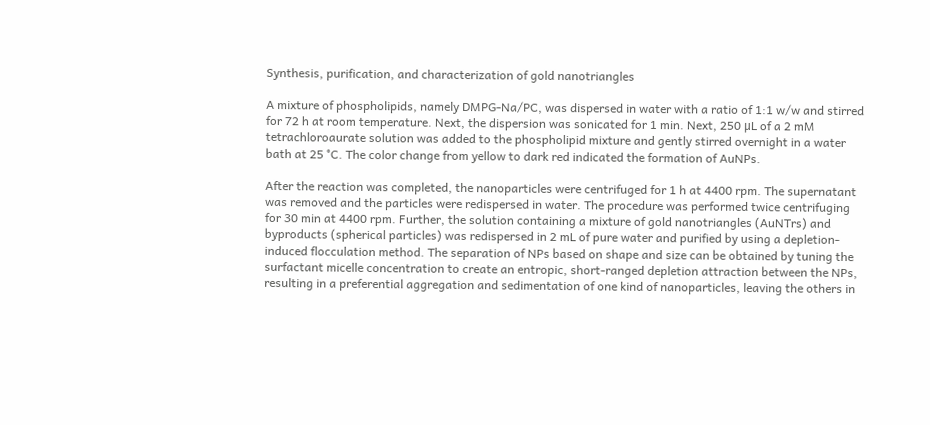Synthesis, purification, and characterization of gold nanotriangles

A mixture of phospholipids, namely DMPG-Na/PC, was dispersed in water with a ratio of 1:1 w/w and stirred for 72 h at room temperature. Next, the dispersion was sonicated for 1 min. Next, 250 μL of a 2 mM tetrachloroaurate solution was added to the phospholipid mixture and gently stirred overnight in a water bath at 25 °C. The color change from yellow to dark red indicated the formation of AuNPs.

After the reaction was completed, the nanoparticles were centrifuged for 1 h at 4400 rpm. The supernatant was removed and the particles were redispersed in water. The procedure was performed twice centrifuging for 30 min at 4400 rpm. Further, the solution containing a mixture of gold nanotriangles (AuNTrs) and byproducts (spherical particles) was redispersed in 2 mL of pure water and purified by using a depletion-induced flocculation method. The separation of NPs based on shape and size can be obtained by tuning the surfactant micelle concentration to create an entropic, short-ranged depletion attraction between the NPs, resulting in a preferential aggregation and sedimentation of one kind of nanoparticles, leaving the others in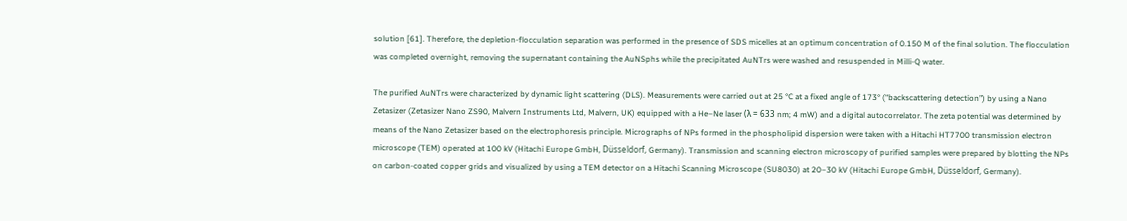solution [61]. Therefore, the depletion-flocculation separation was performed in the presence of SDS micelles at an optimum concentration of 0.150 M of the final solution. The flocculation was completed overnight, removing the supernatant containing the AuNSphs while the precipitated AuNTrs were washed and resuspended in Milli-Q water.

The purified AuNTrs were characterized by dynamic light scattering (DLS). Measurements were carried out at 25 °C at a fixed angle of 173° (“backscattering detection”) by using a Nano Zetasizer (Zetasizer Nano ZS90, Malvern Instruments Ltd, Malvern, UK) equipped with a He–Ne laser (λ = 633 nm; 4 mW) and a digital autocorrelator. The zeta potential was determined by means of the Nano Zetasizer based on the electrophoresis principle. Micrographs of NPs formed in the phospholipid dispersion were taken with a Hitachi HT7700 transmission electron microscope (TEM) operated at 100 kV (Hitachi Europe GmbH, Düsseldorf, Germany). Transmission and scanning electron microscopy of purified samples were prepared by blotting the NPs on carbon-coated copper grids and visualized by using a TEM detector on a Hitachi Scanning Microscope (SU8030) at 20–30 kV (Hitachi Europe GmbH, Düsseldorf, Germany).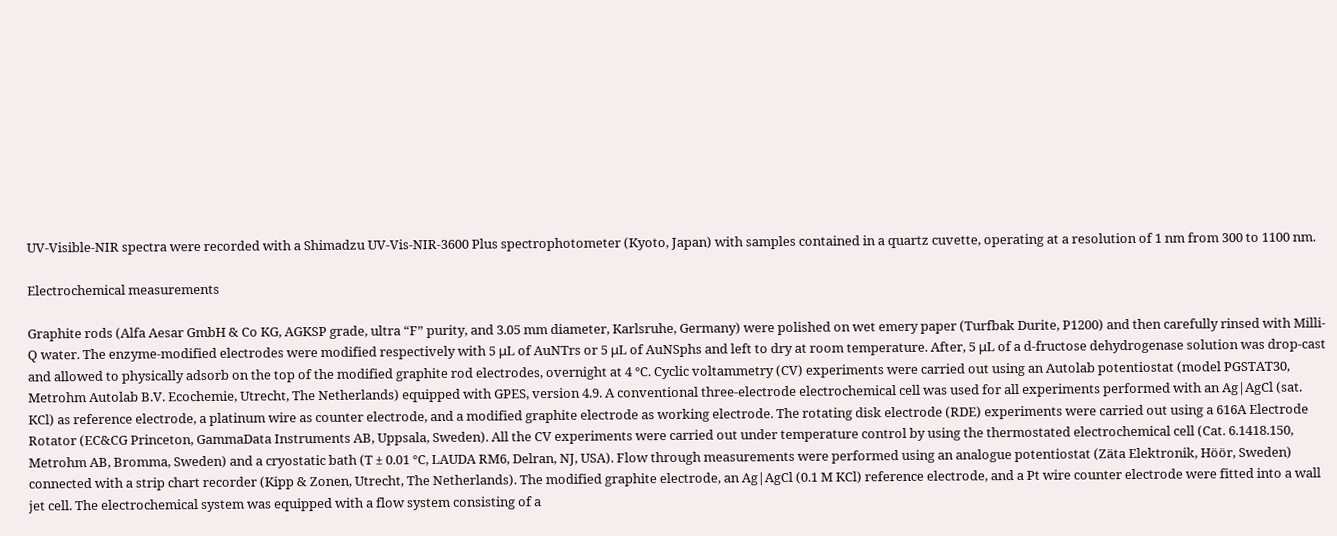UV-Visible-NIR spectra were recorded with a Shimadzu UV-Vis-NIR-3600 Plus spectrophotometer (Kyoto, Japan) with samples contained in a quartz cuvette, operating at a resolution of 1 nm from 300 to 1100 nm.

Electrochemical measurements

Graphite rods (Alfa Aesar GmbH & Co KG, AGKSP grade, ultra “F” purity, and 3.05 mm diameter, Karlsruhe, Germany) were polished on wet emery paper (Turfbak Durite, P1200) and then carefully rinsed with Milli-Q water. The enzyme-modified electrodes were modified respectively with 5 μL of AuNTrs or 5 μL of AuNSphs and left to dry at room temperature. After, 5 μL of a d-fructose dehydrogenase solution was drop-cast and allowed to physically adsorb on the top of the modified graphite rod electrodes, overnight at 4 °C. Cyclic voltammetry (CV) experiments were carried out using an Autolab potentiostat (model PGSTAT30, Metrohm Autolab B.V. Ecochemie, Utrecht, The Netherlands) equipped with GPES, version 4.9. A conventional three-electrode electrochemical cell was used for all experiments performed with an Ag|AgCl (sat. KCl) as reference electrode, a platinum wire as counter electrode, and a modified graphite electrode as working electrode. The rotating disk electrode (RDE) experiments were carried out using a 616A Electrode Rotator (EC&CG Princeton, GammaData Instruments AB, Uppsala, Sweden). All the CV experiments were carried out under temperature control by using the thermostated electrochemical cell (Cat. 6.1418.150, Metrohm AB, Bromma, Sweden) and a cryostatic bath (T ± 0.01 °C, LAUDA RM6, Delran, NJ, USA). Flow through measurements were performed using an analogue potentiostat (Zäta Elektronik, Höör, Sweden) connected with a strip chart recorder (Kipp & Zonen, Utrecht, The Netherlands). The modified graphite electrode, an Ag|AgCl (0.1 M KCl) reference electrode, and a Pt wire counter electrode were fitted into a wall jet cell. The electrochemical system was equipped with a flow system consisting of a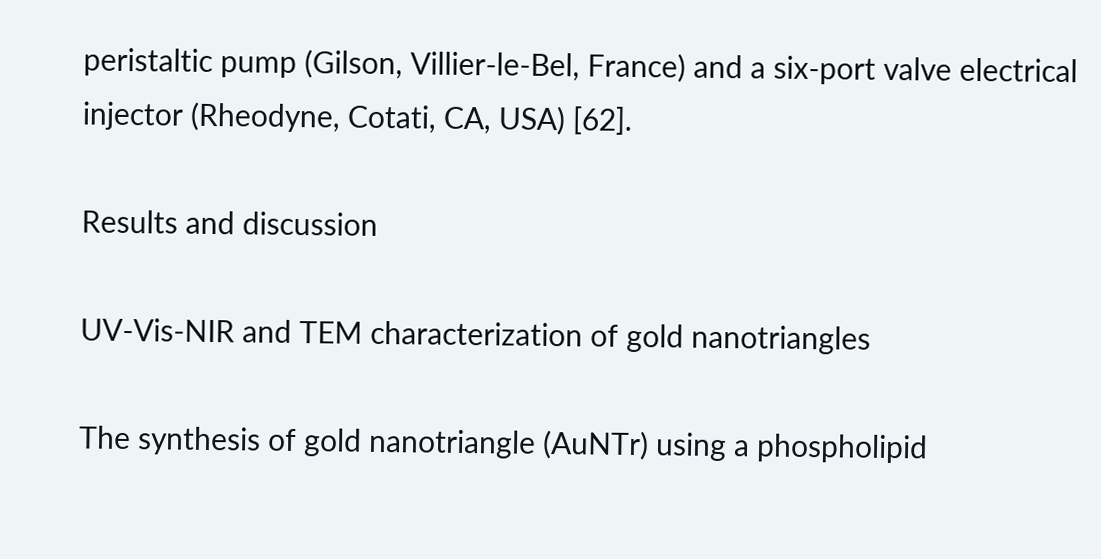peristaltic pump (Gilson, Villier-le-Bel, France) and a six-port valve electrical injector (Rheodyne, Cotati, CA, USA) [62].

Results and discussion

UV-Vis-NIR and TEM characterization of gold nanotriangles

The synthesis of gold nanotriangle (AuNTr) using a phospholipid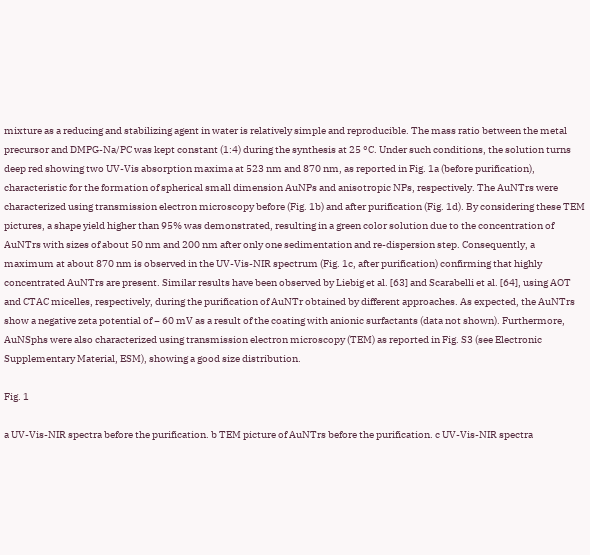mixture as a reducing and stabilizing agent in water is relatively simple and reproducible. The mass ratio between the metal precursor and DMPG-Na/PC was kept constant (1:4) during the synthesis at 25 °C. Under such conditions, the solution turns deep red showing two UV-Vis absorption maxima at 523 nm and 870 nm, as reported in Fig. 1a (before purification), characteristic for the formation of spherical small dimension AuNPs and anisotropic NPs, respectively. The AuNTrs were characterized using transmission electron microscopy before (Fig. 1b) and after purification (Fig. 1d). By considering these TEM pictures, a shape yield higher than 95% was demonstrated, resulting in a green color solution due to the concentration of AuNTrs with sizes of about 50 nm and 200 nm after only one sedimentation and re-dispersion step. Consequently, a maximum at about 870 nm is observed in the UV-Vis-NIR spectrum (Fig. 1c, after purification) confirming that highly concentrated AuNTrs are present. Similar results have been observed by Liebig et al. [63] and Scarabelli et al. [64], using AOT and CTAC micelles, respectively, during the purification of AuNTr obtained by different approaches. As expected, the AuNTrs show a negative zeta potential of − 60 mV as a result of the coating with anionic surfactants (data not shown). Furthermore, AuNSphs were also characterized using transmission electron microscopy (TEM) as reported in Fig. S3 (see Electronic Supplementary Material, ESM), showing a good size distribution.

Fig. 1

a UV-Vis-NIR spectra before the purification. b TEM picture of AuNTrs before the purification. c UV-Vis-NIR spectra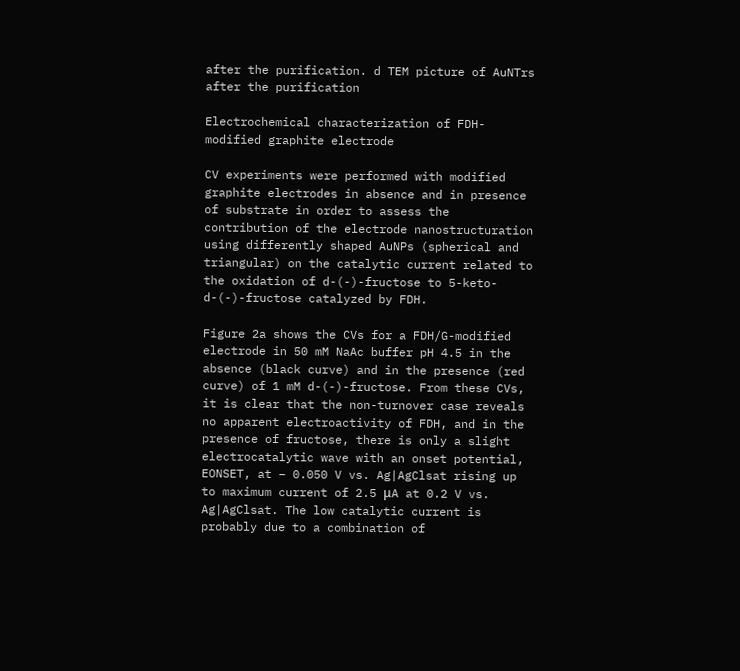after the purification. d TEM picture of AuNTrs after the purification

Electrochemical characterization of FDH-modified graphite electrode

CV experiments were performed with modified graphite electrodes in absence and in presence of substrate in order to assess the contribution of the electrode nanostructuration using differently shaped AuNPs (spherical and triangular) on the catalytic current related to the oxidation of d-(-)-fructose to 5-keto-d-(-)-fructose catalyzed by FDH.

Figure 2a shows the CVs for a FDH/G-modified electrode in 50 mM NaAc buffer pH 4.5 in the absence (black curve) and in the presence (red curve) of 1 mM d-(-)-fructose. From these CVs, it is clear that the non-turnover case reveals no apparent electroactivity of FDH, and in the presence of fructose, there is only a slight electrocatalytic wave with an onset potential, EONSET, at − 0.050 V vs. Ag|AgClsat rising up to maximum current of 2.5 μA at 0.2 V vs. Ag|AgClsat. The low catalytic current is probably due to a combination of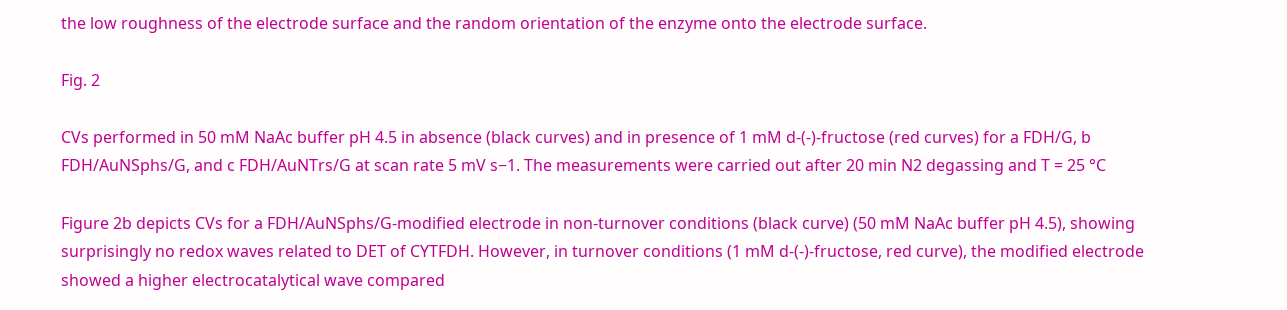the low roughness of the electrode surface and the random orientation of the enzyme onto the electrode surface.

Fig. 2

CVs performed in 50 mM NaAc buffer pH 4.5 in absence (black curves) and in presence of 1 mM d-(-)-fructose (red curves) for a FDH/G, b FDH/AuNSphs/G, and c FDH/AuNTrs/G at scan rate 5 mV s−1. The measurements were carried out after 20 min N2 degassing and T = 25 °C

Figure 2b depicts CVs for a FDH/AuNSphs/G-modified electrode in non-turnover conditions (black curve) (50 mM NaAc buffer pH 4.5), showing surprisingly no redox waves related to DET of CYTFDH. However, in turnover conditions (1 mM d-(-)-fructose, red curve), the modified electrode showed a higher electrocatalytical wave compared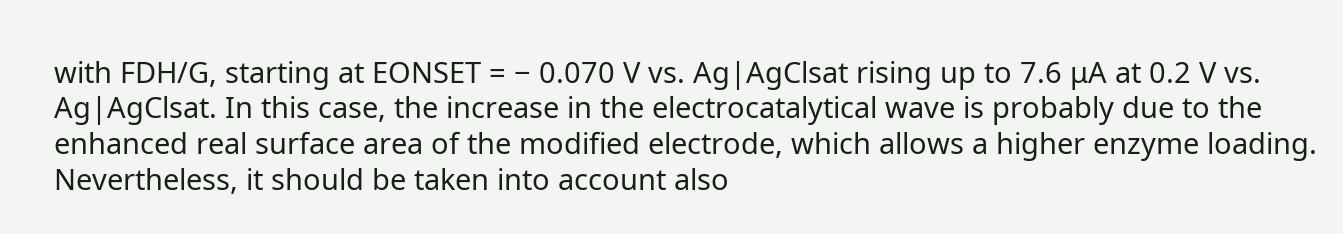with FDH/G, starting at EONSET = − 0.070 V vs. Ag|AgClsat rising up to 7.6 μA at 0.2 V vs. Ag|AgClsat. In this case, the increase in the electrocatalytical wave is probably due to the enhanced real surface area of the modified electrode, which allows a higher enzyme loading. Nevertheless, it should be taken into account also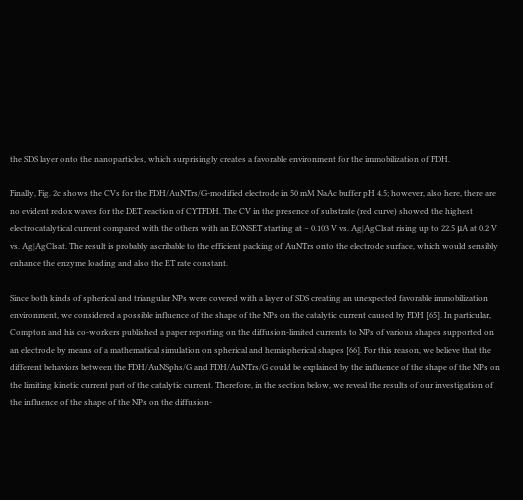the SDS layer onto the nanoparticles, which surprisingly creates a favorable environment for the immobilization of FDH.

Finally, Fig. 2c shows the CVs for the FDH/AuNTrs/G-modified electrode in 50 mM NaAc buffer pH 4.5; however, also here, there are no evident redox waves for the DET reaction of CYTFDH. The CV in the presence of substrate (red curve) showed the highest electrocatalytical current compared with the others with an EONSET starting at − 0.103 V vs. Ag|AgClsat rising up to 22.5 μA at 0.2 V vs. Ag|AgClsat. The result is probably ascribable to the efficient packing of AuNTrs onto the electrode surface, which would sensibly enhance the enzyme loading and also the ET rate constant.

Since both kinds of spherical and triangular NPs were covered with a layer of SDS creating an unexpected favorable immobilization environment, we considered a possible influence of the shape of the NPs on the catalytic current caused by FDH [65]. In particular, Compton and his co-workers published a paper reporting on the diffusion-limited currents to NPs of various shapes supported on an electrode by means of a mathematical simulation on spherical and hemispherical shapes [66]. For this reason, we believe that the different behaviors between the FDH/AuNSphs/G and FDH/AuNTrs/G could be explained by the influence of the shape of the NPs on the limiting kinetic current part of the catalytic current. Therefore, in the section below, we reveal the results of our investigation of the influence of the shape of the NPs on the diffusion-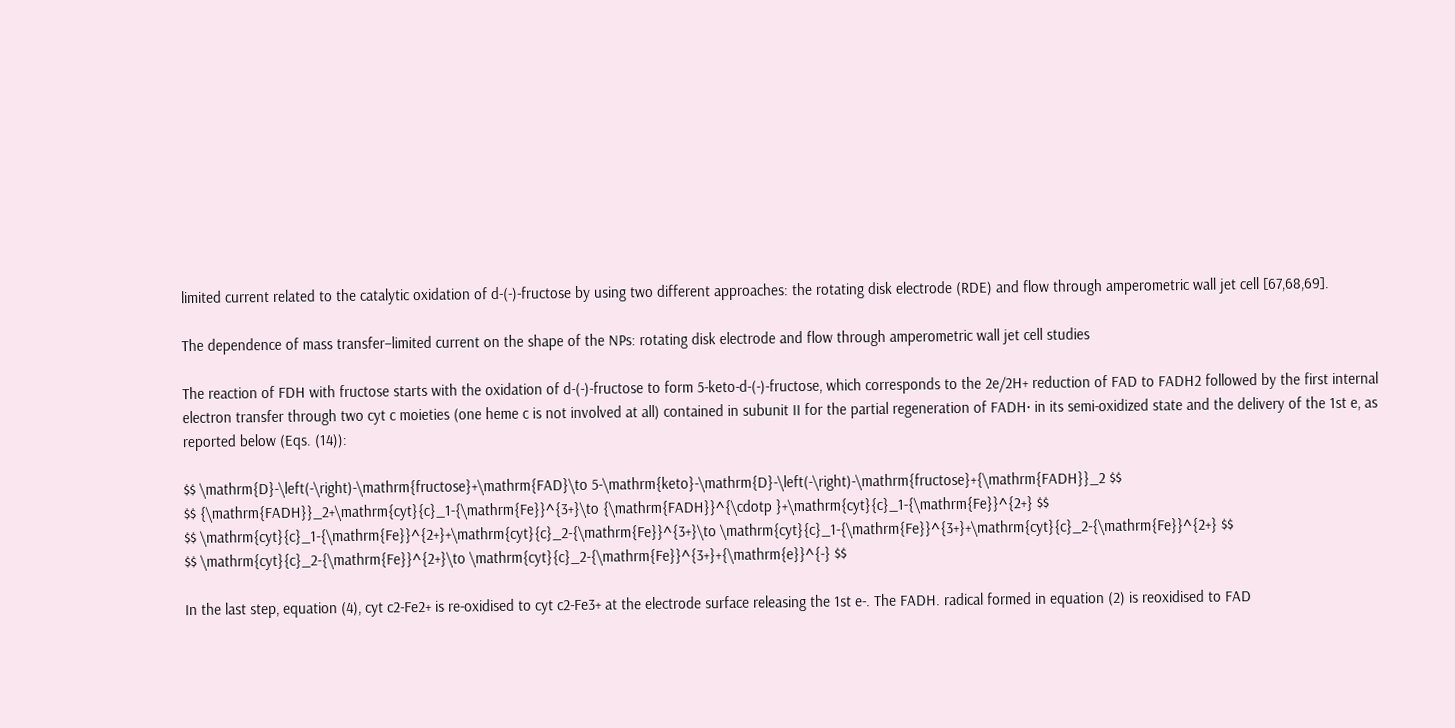limited current related to the catalytic oxidation of d-(-)-fructose by using two different approaches: the rotating disk electrode (RDE) and flow through amperometric wall jet cell [67,68,69].

The dependence of mass transfer–limited current on the shape of the NPs: rotating disk electrode and flow through amperometric wall jet cell studies

The reaction of FDH with fructose starts with the oxidation of d-(-)-fructose to form 5-keto-d-(-)-fructose, which corresponds to the 2e/2H+ reduction of FAD to FADH2 followed by the first internal electron transfer through two cyt c moieties (one heme c is not involved at all) contained in subunit II for the partial regeneration of FADH· in its semi-oxidized state and the delivery of the 1st e, as reported below (Eqs. (14)):

$$ \mathrm{D}-\left(-\right)-\mathrm{fructose}+\mathrm{FAD}\to 5-\mathrm{keto}-\mathrm{D}-\left(-\right)-\mathrm{fructose}+{\mathrm{FADH}}_2 $$
$$ {\mathrm{FADH}}_2+\mathrm{cyt}{c}_1-{\mathrm{Fe}}^{3+}\to {\mathrm{FADH}}^{\cdotp }+\mathrm{cyt}{c}_1-{\mathrm{Fe}}^{2+} $$
$$ \mathrm{cyt}{c}_1-{\mathrm{Fe}}^{2+}+\mathrm{cyt}{c}_2-{\mathrm{Fe}}^{3+}\to \mathrm{cyt}{c}_1-{\mathrm{Fe}}^{3+}+\mathrm{cyt}{c}_2-{\mathrm{Fe}}^{2+} $$
$$ \mathrm{cyt}{c}_2-{\mathrm{Fe}}^{2+}\to \mathrm{cyt}{c}_2-{\mathrm{Fe}}^{3+}+{\mathrm{e}}^{-} $$

In the last step, equation (4), cyt c2-Fe2+ is re-oxidised to cyt c2-Fe3+ at the electrode surface releasing the 1st e-. The FADH. radical formed in equation (2) is reoxidised to FAD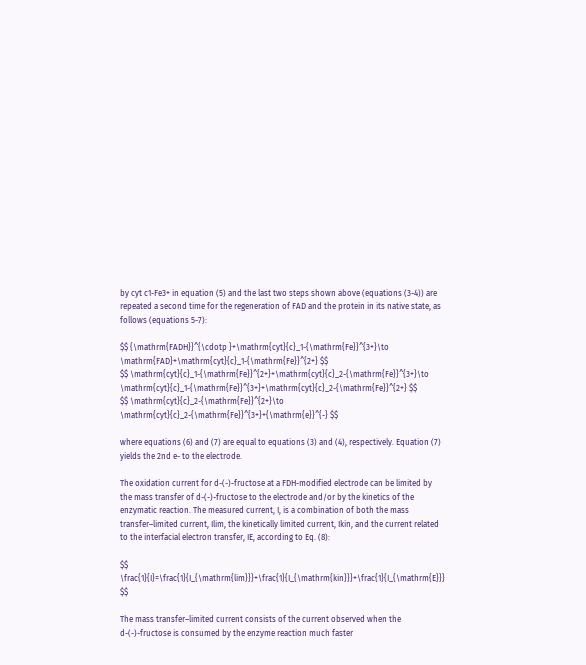by cyt c1-Fe3+ in equation (5) and the last two steps shown above (equations (3-4)) are repeated a second time for the regeneration of FAD and the protein in its native state, as follows (equations 5-7):

$$ {\mathrm{FADH}}^{\cdotp }+\mathrm{cyt}{c}_1-{\mathrm{Fe}}^{3+}\to \mathrm{FAD}+\mathrm{cyt}{c}_1-{\mathrm{Fe}}^{2+} $$
$$ \mathrm{cyt}{c}_1-{\mathrm{Fe}}^{2+}+\mathrm{cyt}{c}_2-{\mathrm{Fe}}^{3+}\to \mathrm{cyt}{c}_1-{\mathrm{Fe}}^{3+}+\mathrm{cyt}{c}_2-{\mathrm{Fe}}^{2+} $$
$$ \mathrm{cyt}{c}_2-{\mathrm{Fe}}^{2+}\to \mathrm{cyt}{c}_2-{\mathrm{Fe}}^{3+}+{\mathrm{e}}^{-} $$

where equations (6) and (7) are equal to equations (3) and (4), respectively. Equation (7) yields the 2nd e- to the electrode.

The oxidation current for d-(-)-fructose at a FDH-modified electrode can be limited by the mass transfer of d-(-)-fructose to the electrode and/or by the kinetics of the enzymatic reaction. The measured current, I, is a combination of both the mass transfer–limited current, Ilim, the kinetically limited current, Ikin, and the current related to the interfacial electron transfer, IE, according to Eq. (8):

$$ \frac{1}{I}=\frac{1}{I_{\mathrm{lim}}}+\frac{1}{I_{\mathrm{kin}}}+\frac{1}{I_{\mathrm{E}}} $$

The mass transfer–limited current consists of the current observed when the d-(-)-fructose is consumed by the enzyme reaction much faster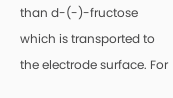than d-(-)-fructose which is transported to the electrode surface. For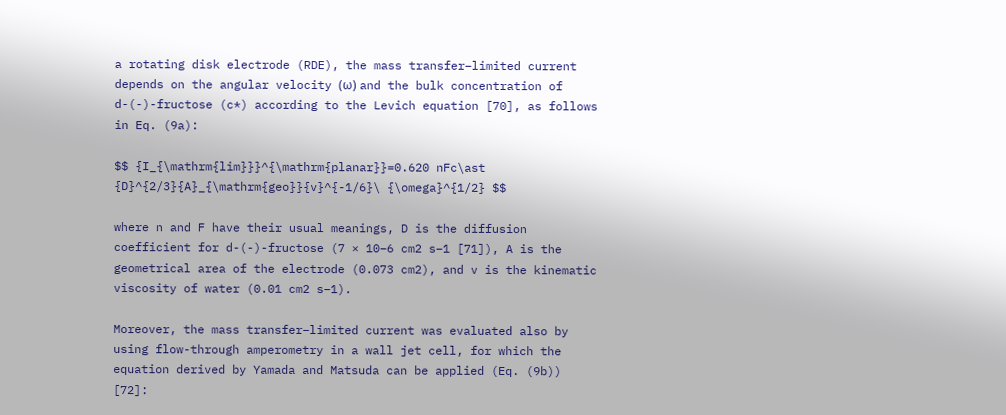a rotating disk electrode (RDE), the mass transfer–limited current depends on the angular velocity (ω) and the bulk concentration of d-(-)-fructose (c*) according to the Levich equation [70], as follows in Eq. (9a):

$$ {I_{\mathrm{lim}}}^{\mathrm{planar}}=0.620 nFc\ast {D}^{2/3}{A}_{\mathrm{geo}}{v}^{-1/6}\ {\omega}^{1/2} $$

where n and F have their usual meanings, D is the diffusion coefficient for d-(-)-fructose (7 × 10−6 cm2 s−1 [71]), A is the geometrical area of the electrode (0.073 cm2), and v is the kinematic viscosity of water (0.01 cm2 s−1).

Moreover, the mass transfer–limited current was evaluated also by using flow-through amperometry in a wall jet cell, for which the equation derived by Yamada and Matsuda can be applied (Eq. (9b)) [72]: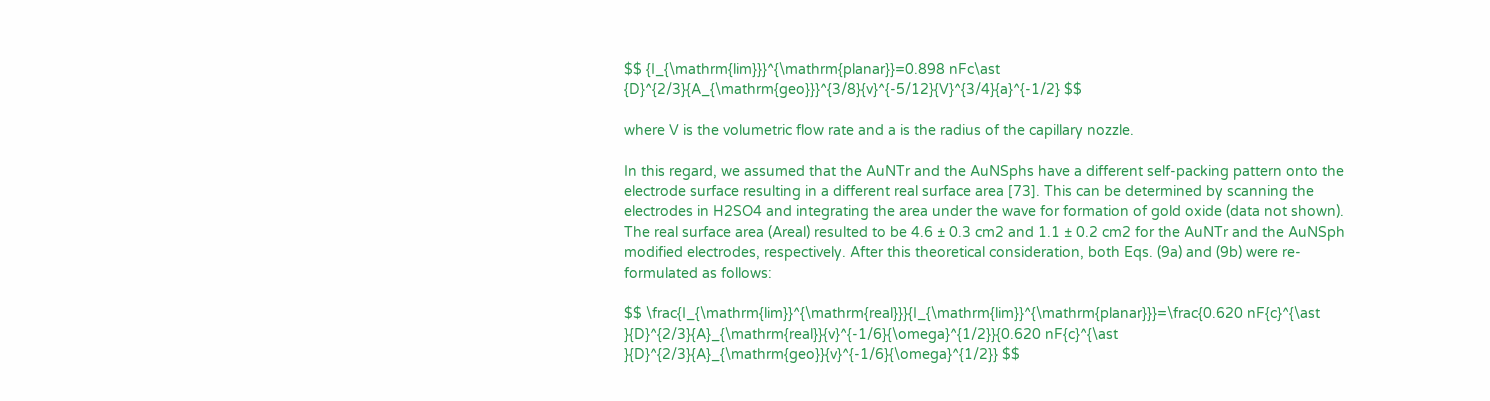$$ {I_{\mathrm{lim}}}^{\mathrm{planar}}=0.898 nFc\ast {D}^{2/3}{A_{\mathrm{geo}}}^{3/8}{v}^{-5/12}{V}^{3/4}{a}^{-1/2} $$

where V is the volumetric flow rate and a is the radius of the capillary nozzle.

In this regard, we assumed that the AuNTr and the AuNSphs have a different self-packing pattern onto the electrode surface resulting in a different real surface area [73]. This can be determined by scanning the electrodes in H2SO4 and integrating the area under the wave for formation of gold oxide (data not shown). The real surface area (Areal) resulted to be 4.6 ± 0.3 cm2 and 1.1 ± 0.2 cm2 for the AuNTr and the AuNSph modified electrodes, respectively. After this theoretical consideration, both Eqs. (9a) and (9b) were re-formulated as follows:

$$ \frac{I_{\mathrm{lim}}^{\mathrm{real}}}{I_{\mathrm{lim}}^{\mathrm{planar}}}=\frac{0.620 nF{c}^{\ast }{D}^{2/3}{A}_{\mathrm{real}}{v}^{-1/6}{\omega}^{1/2}}{0.620 nF{c}^{\ast }{D}^{2/3}{A}_{\mathrm{geo}}{v}^{-1/6}{\omega}^{1/2}} $$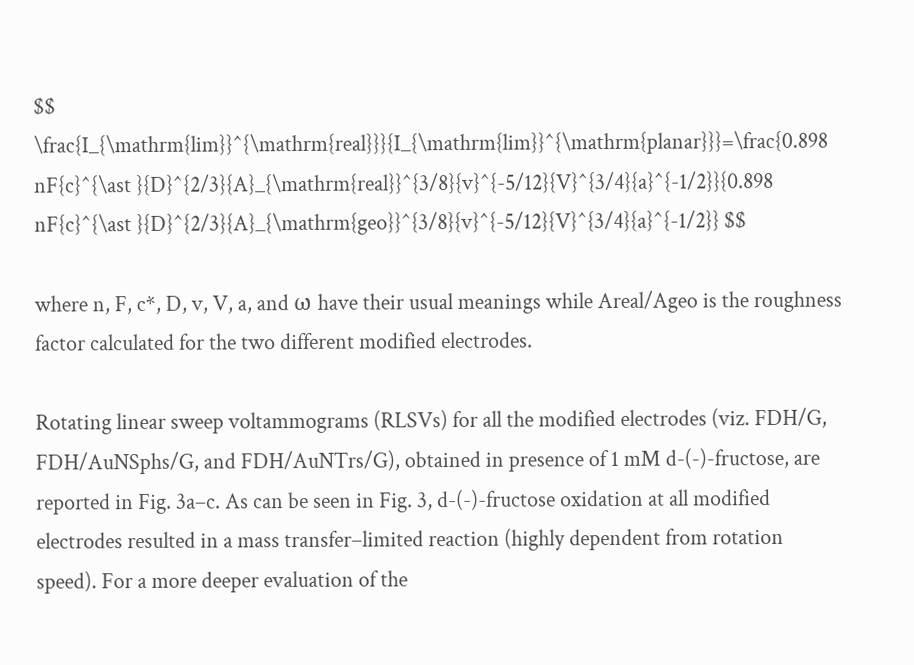$$ \frac{I_{\mathrm{lim}}^{\mathrm{real}}}{I_{\mathrm{lim}}^{\mathrm{planar}}}=\frac{0.898 nF{c}^{\ast }{D}^{2/3}{A}_{\mathrm{real}}^{3/8}{v}^{-5/12}{V}^{3/4}{a}^{-1/2}}{0.898 nF{c}^{\ast }{D}^{2/3}{A}_{\mathrm{geo}}^{3/8}{v}^{-5/12}{V}^{3/4}{a}^{-1/2}} $$

where n, F, c*, D, v, V, a, and ω have their usual meanings while Areal/Ageo is the roughness factor calculated for the two different modified electrodes.

Rotating linear sweep voltammograms (RLSVs) for all the modified electrodes (viz. FDH/G, FDH/AuNSphs/G, and FDH/AuNTrs/G), obtained in presence of 1 mM d-(-)-fructose, are reported in Fig. 3a–c. As can be seen in Fig. 3, d-(-)-fructose oxidation at all modified electrodes resulted in a mass transfer–limited reaction (highly dependent from rotation speed). For a more deeper evaluation of the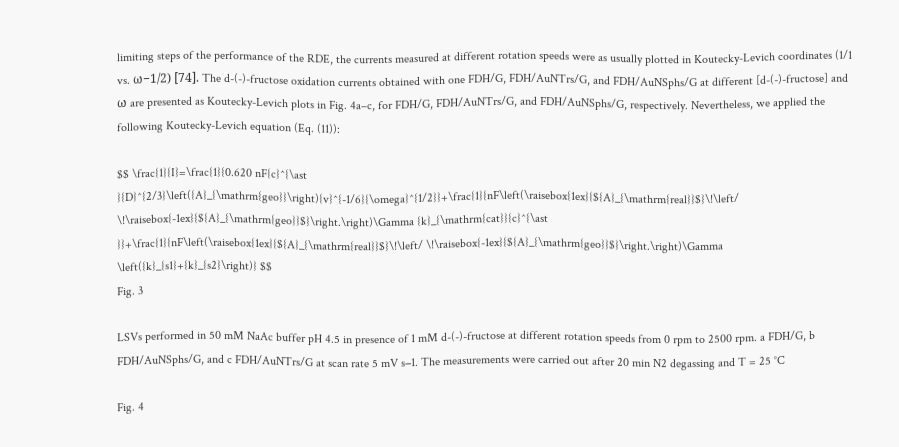limiting steps of the performance of the RDE, the currents measured at different rotation speeds were as usually plotted in Koutecky-Levich coordinates (1/1 vs. ω−1/2) [74]. The d-(-)-fructose oxidation currents obtained with one FDH/G, FDH/AuNTrs/G, and FDH/AuNSphs/G at different [d-(-)-fructose] and ω are presented as Koutecky-Levich plots in Fig. 4a–c, for FDH/G, FDH/AuNTrs/G, and FDH/AuNSphs/G, respectively. Nevertheless, we applied the following Koutecky-Levich equation (Eq. (11)):

$$ \frac{1}{I}=\frac{1}{0.620 nF{c}^{\ast }{D}^{2/3}\left({A}_{\mathrm{geo}}\right){v}^{-1/6}{\omega}^{1/2}}+\frac{1}{nF\left(\raisebox{1ex}{${A}_{\mathrm{real}}$}\!\left/ \!\raisebox{-1ex}{${A}_{\mathrm{geo}}$}\right.\right)\Gamma {k}_{\mathrm{cat}}{c}^{\ast }}+\frac{1}{nF\left(\raisebox{1ex}{${A}_{\mathrm{real}}$}\!\left/ \!\raisebox{-1ex}{${A}_{\mathrm{geo}}$}\right.\right)\Gamma \left({k}_{s1}+{k}_{s2}\right)} $$
Fig. 3

LSVs performed in 50 mM NaAc buffer pH 4.5 in presence of 1 mM d-(-)-fructose at different rotation speeds from 0 rpm to 2500 rpm. a FDH/G, b FDH/AuNSphs/G, and c FDH/AuNTrs/G at scan rate 5 mV s−1. The measurements were carried out after 20 min N2 degassing and T = 25 °C

Fig. 4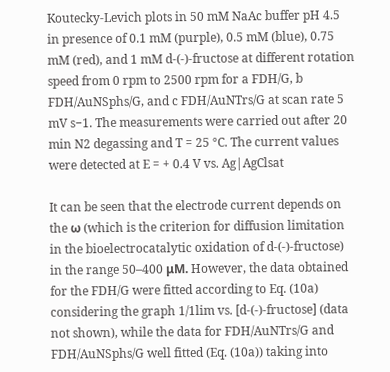Koutecky-Levich plots in 50 mM NaAc buffer pH 4.5 in presence of 0.1 mM (purple), 0.5 mM (blue), 0.75 mM (red), and 1 mM d-(-)-fructose at different rotation speed from 0 rpm to 2500 rpm for a FDH/G, b FDH/AuNSphs/G, and c FDH/AuNTrs/G at scan rate 5 mV s−1. The measurements were carried out after 20 min N2 degassing and T = 25 °C. The current values were detected at E = + 0.4 V vs. Ag|AgClsat

It can be seen that the electrode current depends on the ω (which is the criterion for diffusion limitation in the bioelectrocatalytic oxidation of d-(-)-fructose) in the range 50–400 μM. However, the data obtained for the FDH/G were fitted according to Eq. (10a) considering the graph 1/1lim vs. [d-(-)-fructose] (data not shown), while the data for FDH/AuNTrs/G and FDH/AuNSphs/G well fitted (Eq. (10a)) taking into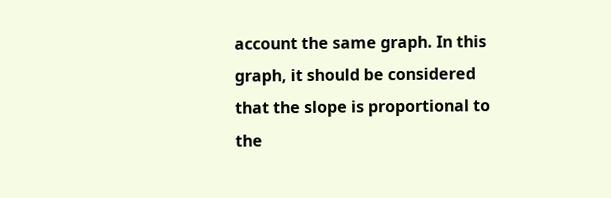account the same graph. In this graph, it should be considered that the slope is proportional to the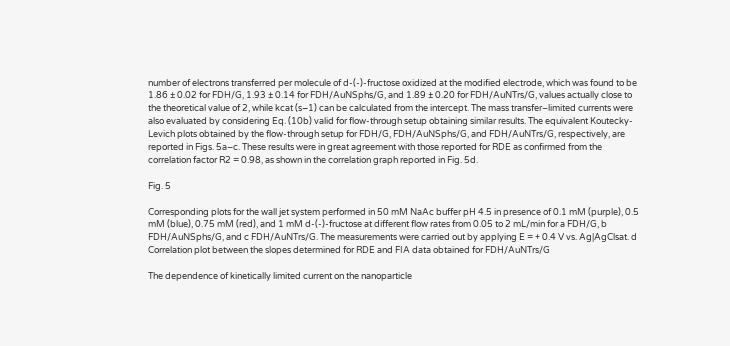number of electrons transferred per molecule of d-(-)-fructose oxidized at the modified electrode, which was found to be 1.86 ± 0.02 for FDH/G, 1.93 ± 0.14 for FDH/AuNSphs/G, and 1.89 ± 0.20 for FDH/AuNTrs/G, values actually close to the theoretical value of 2, while kcat (s−1) can be calculated from the intercept. The mass transfer–limited currents were also evaluated by considering Eq. (10b) valid for flow-through setup obtaining similar results. The equivalent Koutecky-Levich plots obtained by the flow-through setup for FDH/G, FDH/AuNSphs/G, and FDH/AuNTrs/G, respectively, are reported in Figs. 5a–c. These results were in great agreement with those reported for RDE as confirmed from the correlation factor R2 = 0.98, as shown in the correlation graph reported in Fig. 5d.

Fig. 5

Corresponding plots for the wall jet system performed in 50 mM NaAc buffer pH 4.5 in presence of 0.1 mM (purple), 0.5 mM (blue), 0.75 mM (red), and 1 mM d-(-)-fructose at different flow rates from 0.05 to 2 mL/min for a FDH/G, b FDH/AuNSphs/G, and c FDH/AuNTrs/G. The measurements were carried out by applying E = + 0.4 V vs. Ag|AgClsat. d Correlation plot between the slopes determined for RDE and FIA data obtained for FDH/AuNTrs/G

The dependence of kinetically limited current on the nanoparticle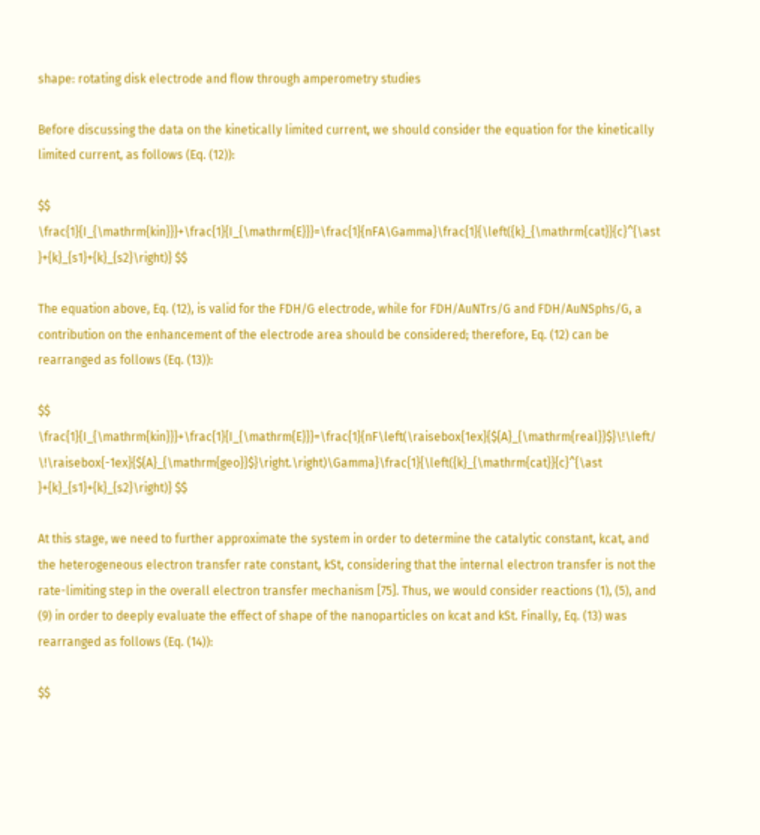shape: rotating disk electrode and flow through amperometry studies

Before discussing the data on the kinetically limited current, we should consider the equation for the kinetically limited current, as follows (Eq. (12)):

$$ \frac{1}{I_{\mathrm{kin}}}+\frac{1}{I_{\mathrm{E}}}=\frac{1}{nFA\Gamma}\frac{1}{\left({k}_{\mathrm{cat}}{c}^{\ast }+{k}_{s1}+{k}_{s2}\right)} $$

The equation above, Eq. (12), is valid for the FDH/G electrode, while for FDH/AuNTrs/G and FDH/AuNSphs/G, a contribution on the enhancement of the electrode area should be considered; therefore, Eq. (12) can be rearranged as follows (Eq. (13)):

$$ \frac{1}{I_{\mathrm{kin}}}+\frac{1}{I_{\mathrm{E}}}=\frac{1}{nF\left(\raisebox{1ex}{${A}_{\mathrm{real}}$}\!\left/ \!\raisebox{-1ex}{${A}_{\mathrm{geo}}$}\right.\right)\Gamma}\frac{1}{\left({k}_{\mathrm{cat}}{c}^{\ast }+{k}_{s1}+{k}_{s2}\right)} $$

At this stage, we need to further approximate the system in order to determine the catalytic constant, kcat, and the heterogeneous electron transfer rate constant, kSt, considering that the internal electron transfer is not the rate-limiting step in the overall electron transfer mechanism [75]. Thus, we would consider reactions (1), (5), and (9) in order to deeply evaluate the effect of shape of the nanoparticles on kcat and kSt. Finally, Eq. (13) was rearranged as follows (Eq. (14)):

$$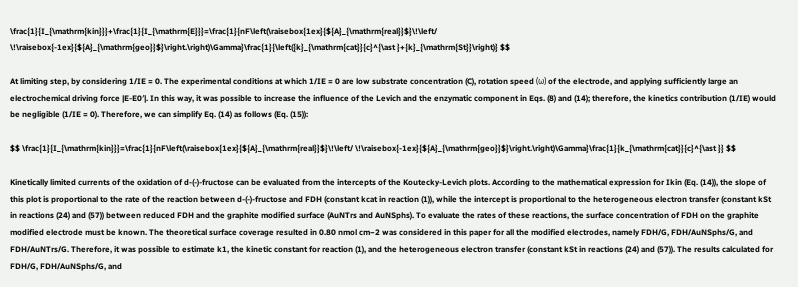\frac{1}{I_{\mathrm{kin}}}+\frac{1}{I_{\mathrm{E}}}=\frac{1}{nF\left(\raisebox{1ex}{${A}_{\mathrm{real}}$}\!\left/ \!\raisebox{-1ex}{${A}_{\mathrm{geo}}$}\right.\right)\Gamma}\frac{1}{\left({k}_{\mathrm{cat}}{c}^{\ast }+{k}_{\mathrm{St}}\right)} $$

At limiting step, by considering 1/IE = 0. The experimental conditions at which 1/IE = 0 are low substrate concentration (C), rotation speed (ω) of the electrode, and applying sufficiently large an electrochemical driving force |E-E0′|. In this way, it was possible to increase the influence of the Levich and the enzymatic component in Eqs. (8) and (14); therefore, the kinetics contribution (1/IE) would be negligible (1/IE = 0). Therefore, we can simplify Eq. (14) as follows (Eq. (15)):

$$ \frac{1}{I_{\mathrm{kin}}}=\frac{1}{nF\left(\raisebox{1ex}{${A}_{\mathrm{real}}$}\!\left/ \!\raisebox{-1ex}{${A}_{\mathrm{geo}}$}\right.\right)\Gamma}\frac{1}{k_{\mathrm{cat}}{c}^{\ast }} $$

Kinetically limited currents of the oxidation of d-(-)-fructose can be evaluated from the intercepts of the Koutecky-Levich plots. According to the mathematical expression for Ikin (Eq. (14)), the slope of this plot is proportional to the rate of the reaction between d-(-)-fructose and FDH (constant kcat in reaction (1)), while the intercept is proportional to the heterogeneous electron transfer (constant kSt in reactions (24) and (57)) between reduced FDH and the graphite modified surface (AuNTrs and AuNSphs). To evaluate the rates of these reactions, the surface concentration of FDH on the graphite modified electrode must be known. The theoretical surface coverage resulted in 0.80 nmol cm−2 was considered in this paper for all the modified electrodes, namely FDH/G, FDH/AuNSphs/G, and FDH/AuNTrs/G. Therefore, it was possible to estimate k1, the kinetic constant for reaction (1), and the heterogeneous electron transfer (constant kSt in reactions (24) and (57)). The results calculated for FDH/G, FDH/AuNSphs/G, and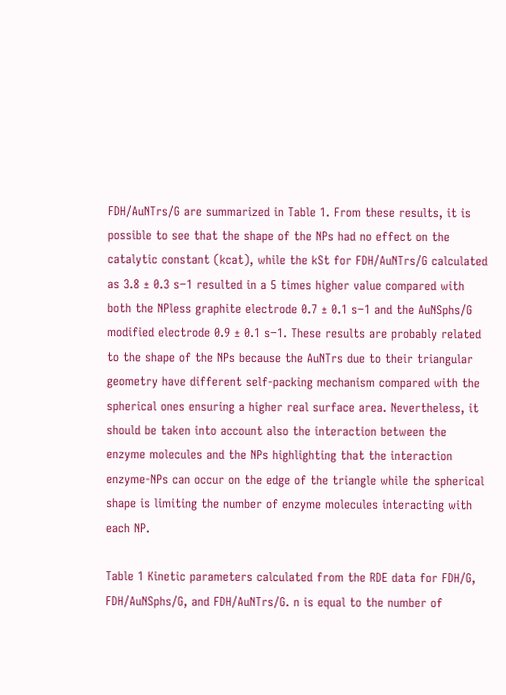FDH/AuNTrs/G are summarized in Table 1. From these results, it is possible to see that the shape of the NPs had no effect on the catalytic constant (kcat), while the kSt for FDH/AuNTrs/G calculated as 3.8 ± 0.3 s−1 resulted in a 5 times higher value compared with both the NPless graphite electrode 0.7 ± 0.1 s−1 and the AuNSphs/G modified electrode 0.9 ± 0.1 s−1. These results are probably related to the shape of the NPs because the AuNTrs due to their triangular geometry have different self-packing mechanism compared with the spherical ones ensuring a higher real surface area. Nevertheless, it should be taken into account also the interaction between the enzyme molecules and the NPs highlighting that the interaction enzyme-NPs can occur on the edge of the triangle while the spherical shape is limiting the number of enzyme molecules interacting with each NP.

Table 1 Kinetic parameters calculated from the RDE data for FDH/G, FDH/AuNSphs/G, and FDH/AuNTrs/G. n is equal to the number of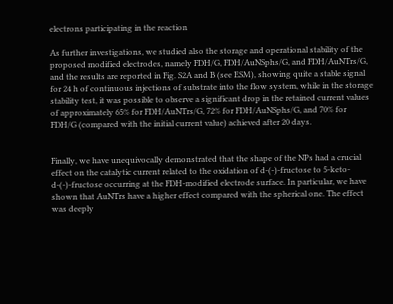electrons participating in the reaction

As further investigations, we studied also the storage and operational stability of the proposed modified electrodes, namely FDH/G, FDH/AuNSphs/G, and FDH/AuNTrs/G, and the results are reported in Fig. S2A and B (see ESM), showing quite a stable signal for 24 h of continuous injections of substrate into the flow system, while in the storage stability test, it was possible to observe a significant drop in the retained current values of approximately 65% for FDH/AuNTrs/G, 72% for FDH/AuNSphs/G, and 70% for FDH/G (compared with the initial current value) achieved after 20 days.


Finally, we have unequivocally demonstrated that the shape of the NPs had a crucial effect on the catalytic current related to the oxidation of d-(-)-fructose to 5-keto-d-(-)-fructose occurring at the FDH-modified electrode surface. In particular, we have shown that AuNTrs have a higher effect compared with the spherical one. The effect was deeply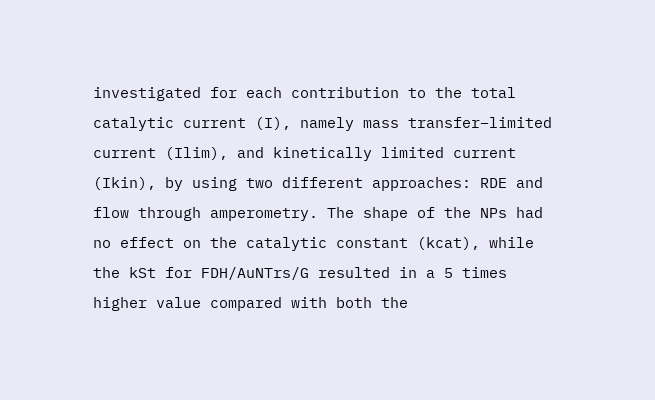investigated for each contribution to the total catalytic current (I), namely mass transfer–limited current (Ilim), and kinetically limited current (Ikin), by using two different approaches: RDE and flow through amperometry. The shape of the NPs had no effect on the catalytic constant (kcat), while the kSt for FDH/AuNTrs/G resulted in a 5 times higher value compared with both the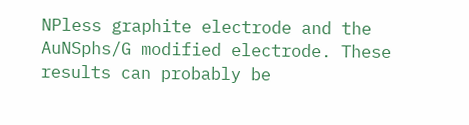NPless graphite electrode and the AuNSphs/G modified electrode. These results can probably be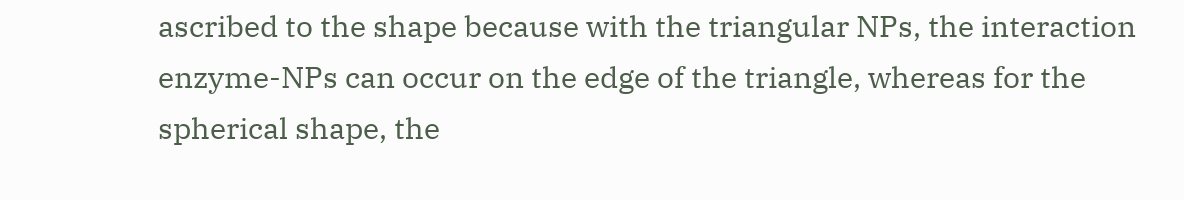ascribed to the shape because with the triangular NPs, the interaction enzyme-NPs can occur on the edge of the triangle, whereas for the spherical shape, the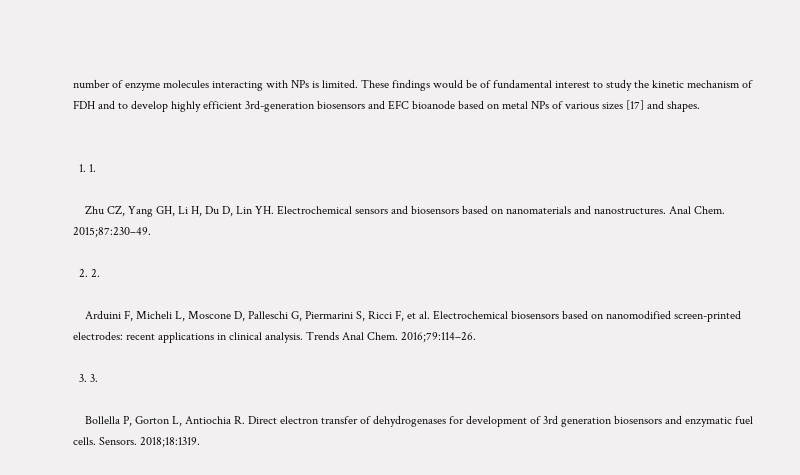number of enzyme molecules interacting with NPs is limited. These findings would be of fundamental interest to study the kinetic mechanism of FDH and to develop highly efficient 3rd-generation biosensors and EFC bioanode based on metal NPs of various sizes [17] and shapes.


  1. 1.

    Zhu CZ, Yang GH, Li H, Du D, Lin YH. Electrochemical sensors and biosensors based on nanomaterials and nanostructures. Anal Chem. 2015;87:230–49.

  2. 2.

    Arduini F, Micheli L, Moscone D, Palleschi G, Piermarini S, Ricci F, et al. Electrochemical biosensors based on nanomodified screen-printed electrodes: recent applications in clinical analysis. Trends Anal Chem. 2016;79:114–26.

  3. 3.

    Bollella P, Gorton L, Antiochia R. Direct electron transfer of dehydrogenases for development of 3rd generation biosensors and enzymatic fuel cells. Sensors. 2018;18:1319.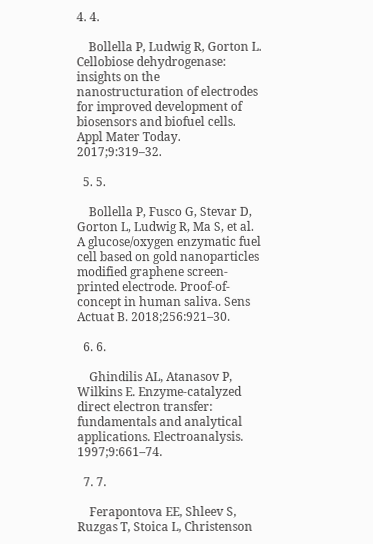4. 4.

    Bollella P, Ludwig R, Gorton L. Cellobiose dehydrogenase: insights on the nanostructuration of electrodes for improved development of biosensors and biofuel cells. Appl Mater Today. 2017;9:319–32.

  5. 5.

    Bollella P, Fusco G, Stevar D, Gorton L, Ludwig R, Ma S, et al. A glucose/oxygen enzymatic fuel cell based on gold nanoparticles modified graphene screen-printed electrode. Proof-of-concept in human saliva. Sens Actuat B. 2018;256:921–30.

  6. 6.

    Ghindilis AL, Atanasov P, Wilkins E. Enzyme-catalyzed direct electron transfer: fundamentals and analytical applications. Electroanalysis. 1997;9:661–74.

  7. 7.

    Ferapontova EE, Shleev S, Ruzgas T, Stoica L, Christenson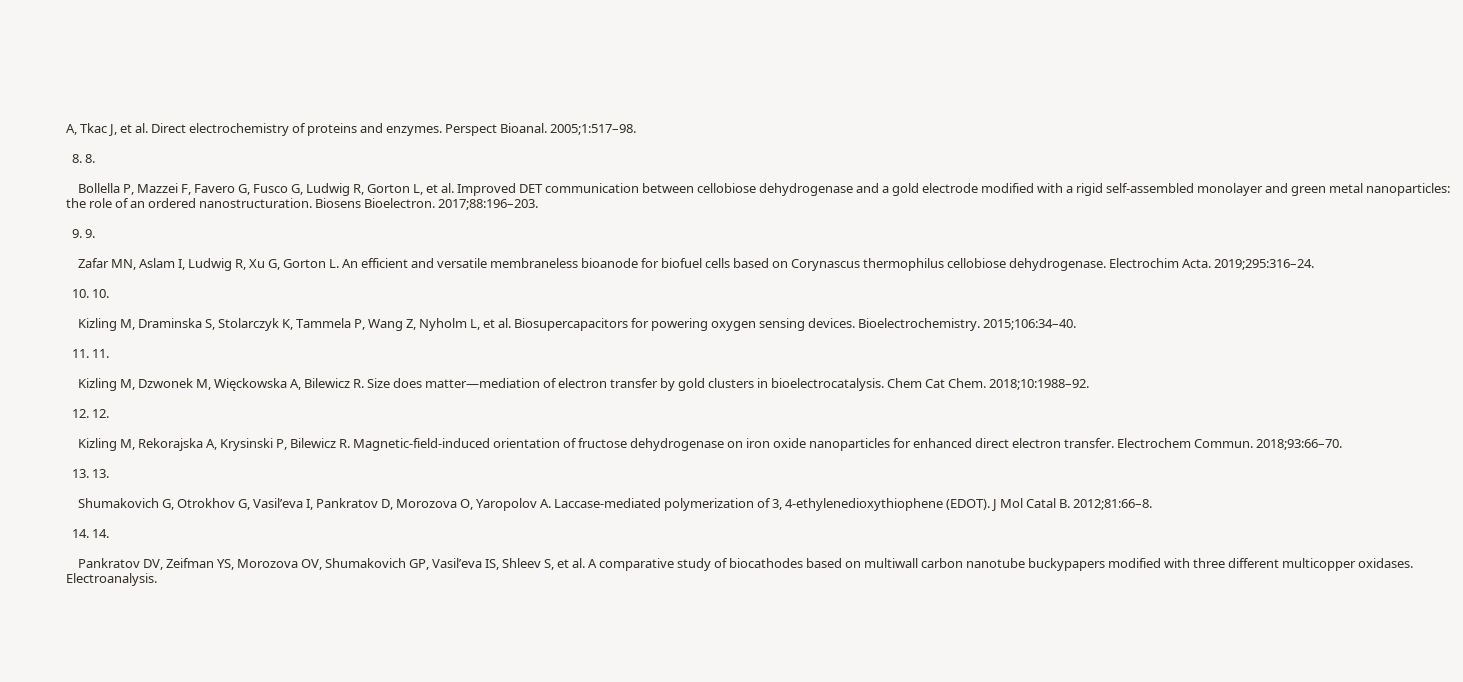A, Tkac J, et al. Direct electrochemistry of proteins and enzymes. Perspect Bioanal. 2005;1:517–98.

  8. 8.

    Bollella P, Mazzei F, Favero G, Fusco G, Ludwig R, Gorton L, et al. Improved DET communication between cellobiose dehydrogenase and a gold electrode modified with a rigid self-assembled monolayer and green metal nanoparticles: the role of an ordered nanostructuration. Biosens Bioelectron. 2017;88:196–203.

  9. 9.

    Zafar MN, Aslam I, Ludwig R, Xu G, Gorton L. An efficient and versatile membraneless bioanode for biofuel cells based on Corynascus thermophilus cellobiose dehydrogenase. Electrochim Acta. 2019;295:316–24.

  10. 10.

    Kizling M, Draminska S, Stolarczyk K, Tammela P, Wang Z, Nyholm L, et al. Biosupercapacitors for powering oxygen sensing devices. Bioelectrochemistry. 2015;106:34–40.

  11. 11.

    Kizling M, Dzwonek M, Więckowska A, Bilewicz R. Size does matter—mediation of electron transfer by gold clusters in bioelectrocatalysis. Chem Cat Chem. 2018;10:1988–92.

  12. 12.

    Kizling M, Rekorajska A, Krysinski P, Bilewicz R. Magnetic-field-induced orientation of fructose dehydrogenase on iron oxide nanoparticles for enhanced direct electron transfer. Electrochem Commun. 2018;93:66–70.

  13. 13.

    Shumakovich G, Otrokhov G, Vasil’eva I, Pankratov D, Morozova O, Yaropolov A. Laccase-mediated polymerization of 3, 4-ethylenedioxythiophene (EDOT). J Mol Catal B. 2012;81:66–8.

  14. 14.

    Pankratov DV, Zeifman YS, Morozova OV, Shumakovich GP, Vasil’eva IS, Shleev S, et al. A comparative study of biocathodes based on multiwall carbon nanotube buckypapers modified with three different multicopper oxidases. Electroanalysis.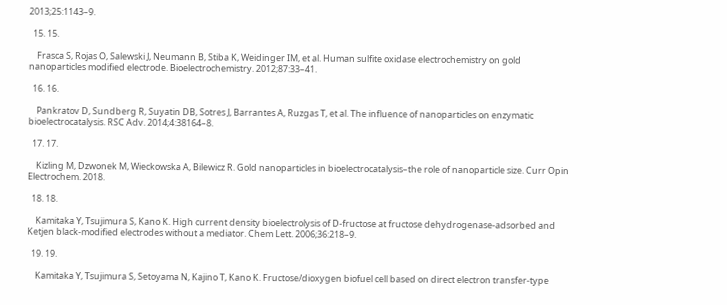2013;25:1143–9.

  15. 15.

    Frasca S, Rojas O, Salewski J, Neumann B, Stiba K, Weidinger IM, et al. Human sulfite oxidase electrochemistry on gold nanoparticles modified electrode. Bioelectrochemistry. 2012;87:33–41.

  16. 16.

    Pankratov D, Sundberg R, Suyatin DB, Sotres J, Barrantes A, Ruzgas T, et al. The influence of nanoparticles on enzymatic bioelectrocatalysis. RSC Adv. 2014;4:38164–8.

  17. 17.

    Kizling M, Dzwonek M, Wieckowska A, Bilewicz R. Gold nanoparticles in bioelectrocatalysis–the role of nanoparticle size. Curr Opin Electrochem. 2018.

  18. 18.

    Kamitaka Y, Tsujimura S, Kano K. High current density bioelectrolysis of D-fructose at fructose dehydrogenase-adsorbed and Ketjen black-modified electrodes without a mediator. Chem Lett. 2006;36:218–9.

  19. 19.

    Kamitaka Y, Tsujimura S, Setoyama N, Kajino T, Kano K. Fructose/dioxygen biofuel cell based on direct electron transfer-type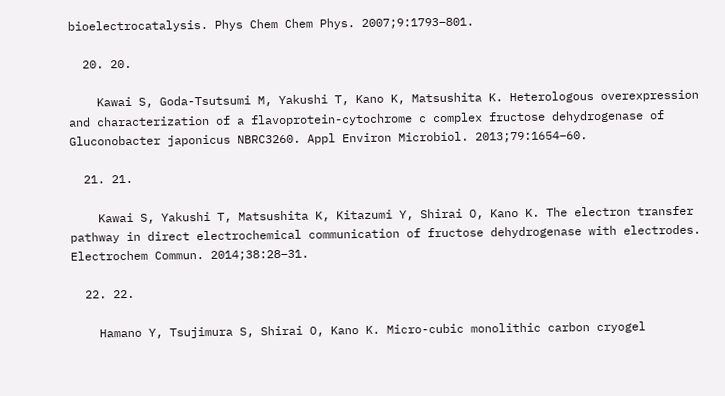bioelectrocatalysis. Phys Chem Chem Phys. 2007;9:1793–801.

  20. 20.

    Kawai S, Goda-Tsutsumi M, Yakushi T, Kano K, Matsushita K. Heterologous overexpression and characterization of a flavoprotein-cytochrome c complex fructose dehydrogenase of Gluconobacter japonicus NBRC3260. Appl Environ Microbiol. 2013;79:1654–60.

  21. 21.

    Kawai S, Yakushi T, Matsushita K, Kitazumi Y, Shirai O, Kano K. The electron transfer pathway in direct electrochemical communication of fructose dehydrogenase with electrodes. Electrochem Commun. 2014;38:28–31.

  22. 22.

    Hamano Y, Tsujimura S, Shirai O, Kano K. Micro-cubic monolithic carbon cryogel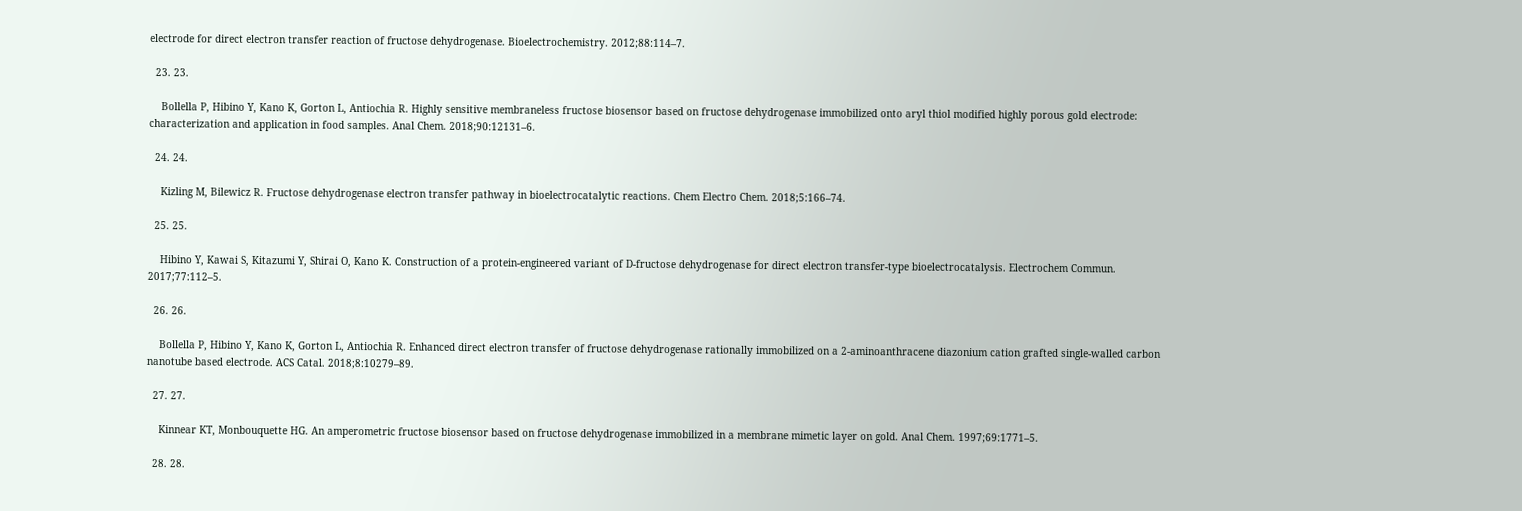electrode for direct electron transfer reaction of fructose dehydrogenase. Bioelectrochemistry. 2012;88:114–7.

  23. 23.

    Bollella P, Hibino Y, Kano K, Gorton L, Antiochia R. Highly sensitive membraneless fructose biosensor based on fructose dehydrogenase immobilized onto aryl thiol modified highly porous gold electrode: characterization and application in food samples. Anal Chem. 2018;90:12131–6.

  24. 24.

    Kizling M, Bilewicz R. Fructose dehydrogenase electron transfer pathway in bioelectrocatalytic reactions. Chem Electro Chem. 2018;5:166–74.

  25. 25.

    Hibino Y, Kawai S, Kitazumi Y, Shirai O, Kano K. Construction of a protein-engineered variant of D-fructose dehydrogenase for direct electron transfer-type bioelectrocatalysis. Electrochem Commun. 2017;77:112–5.

  26. 26.

    Bollella P, Hibino Y, Kano K, Gorton L, Antiochia R. Enhanced direct electron transfer of fructose dehydrogenase rationally immobilized on a 2-aminoanthracene diazonium cation grafted single-walled carbon nanotube based electrode. ACS Catal. 2018;8:10279–89.

  27. 27.

    Kinnear KT, Monbouquette HG. An amperometric fructose biosensor based on fructose dehydrogenase immobilized in a membrane mimetic layer on gold. Anal Chem. 1997;69:1771–5.

  28. 28.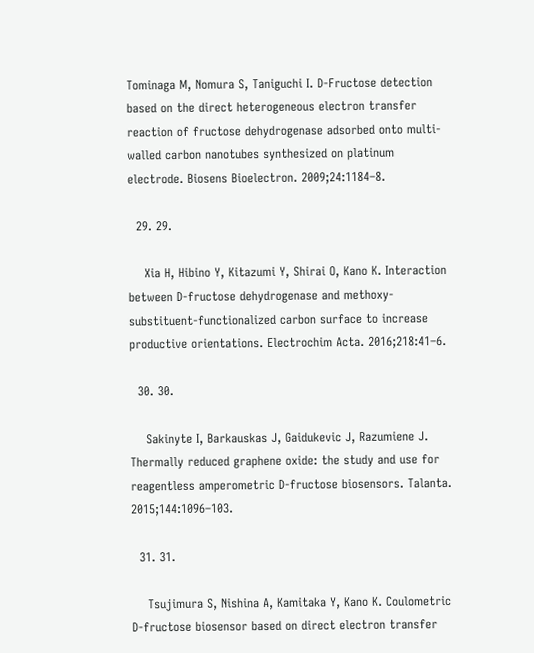Tominaga M, Nomura S, Taniguchi I. D-Fructose detection based on the direct heterogeneous electron transfer reaction of fructose dehydrogenase adsorbed onto multi-walled carbon nanotubes synthesized on platinum electrode. Biosens Bioelectron. 2009;24:1184–8.

  29. 29.

    Xia H, Hibino Y, Kitazumi Y, Shirai O, Kano K. Interaction between D-fructose dehydrogenase and methoxy-substituent-functionalized carbon surface to increase productive orientations. Electrochim Acta. 2016;218:41–6.

  30. 30.

    Sakinyte I, Barkauskas J, Gaidukevic J, Razumiene J. Thermally reduced graphene oxide: the study and use for reagentless amperometric D-fructose biosensors. Talanta. 2015;144:1096–103.

  31. 31.

    Tsujimura S, Nishina A, Kamitaka Y, Kano K. Coulometric D-fructose biosensor based on direct electron transfer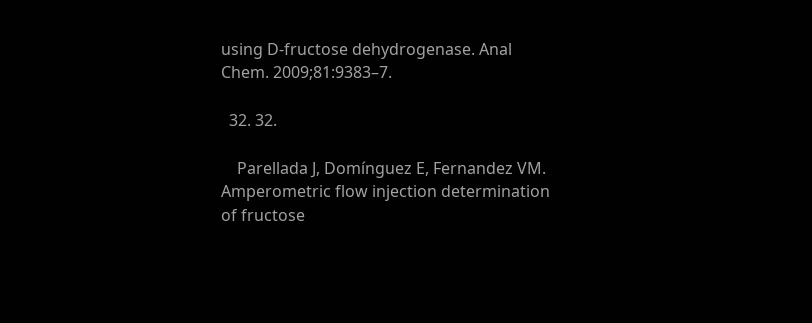using D-fructose dehydrogenase. Anal Chem. 2009;81:9383–7.

  32. 32.

    Parellada J, Domínguez E, Fernandez VM. Amperometric flow injection determination of fructose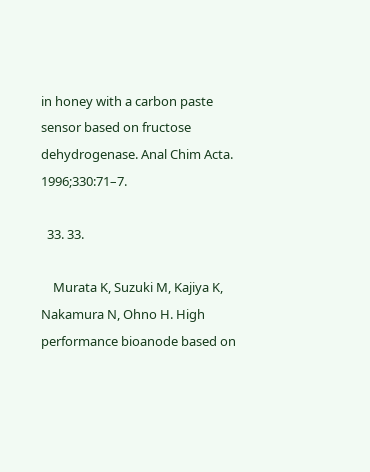in honey with a carbon paste sensor based on fructose dehydrogenase. Anal Chim Acta. 1996;330:71–7.

  33. 33.

    Murata K, Suzuki M, Kajiya K, Nakamura N, Ohno H. High performance bioanode based on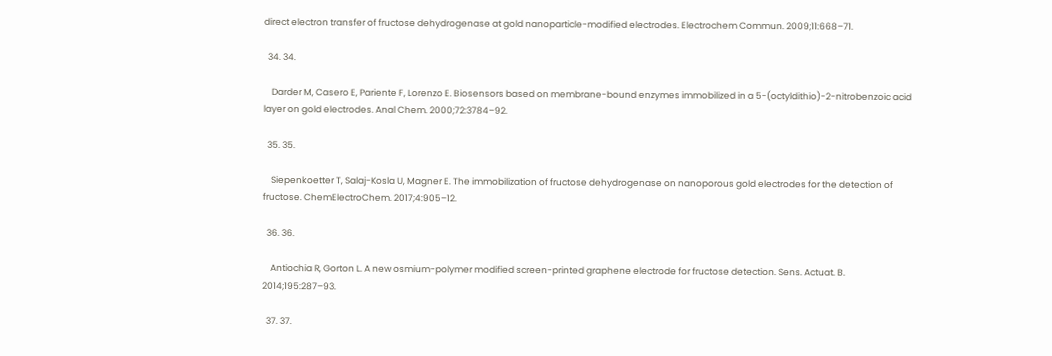direct electron transfer of fructose dehydrogenase at gold nanoparticle-modified electrodes. Electrochem Commun. 2009;11:668–71.

  34. 34.

    Darder M, Casero E, Pariente F, Lorenzo E. Biosensors based on membrane-bound enzymes immobilized in a 5-(octyldithio)-2-nitrobenzoic acid layer on gold electrodes. Anal Chem. 2000;72:3784–92.

  35. 35.

    Siepenkoetter T, Salaj-Kosla U, Magner E. The immobilization of fructose dehydrogenase on nanoporous gold electrodes for the detection of fructose. ChemElectroChem. 2017;4:905–12.

  36. 36.

    Antiochia R, Gorton L. A new osmium-polymer modified screen-printed graphene electrode for fructose detection. Sens. Actuat. B. 2014;195:287–93.

  37. 37.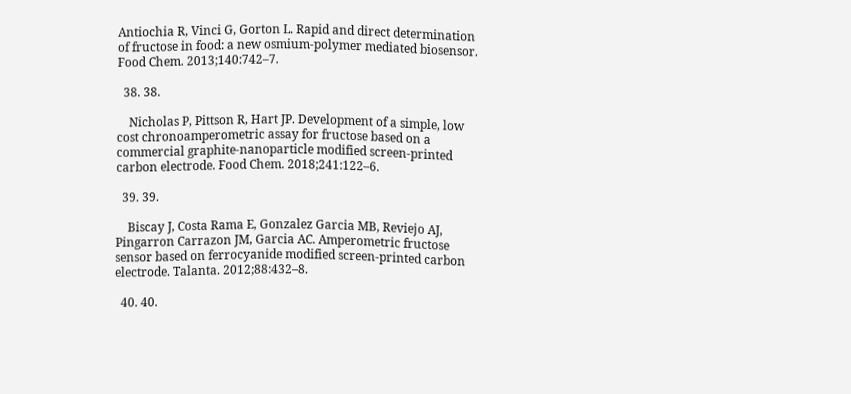Antiochia R, Vinci G, Gorton L. Rapid and direct determination of fructose in food: a new osmium-polymer mediated biosensor. Food Chem. 2013;140:742–7.

  38. 38.

    Nicholas P, Pittson R, Hart JP. Development of a simple, low cost chronoamperometric assay for fructose based on a commercial graphite-nanoparticle modified screen-printed carbon electrode. Food Chem. 2018;241:122–6.

  39. 39.

    Biscay J, Costa Rama E, Gonzalez Garcia MB, Reviejo AJ, Pingarron Carrazon JM, Garcia AC. Amperometric fructose sensor based on ferrocyanide modified screen-printed carbon electrode. Talanta. 2012;88:432–8.

  40. 40.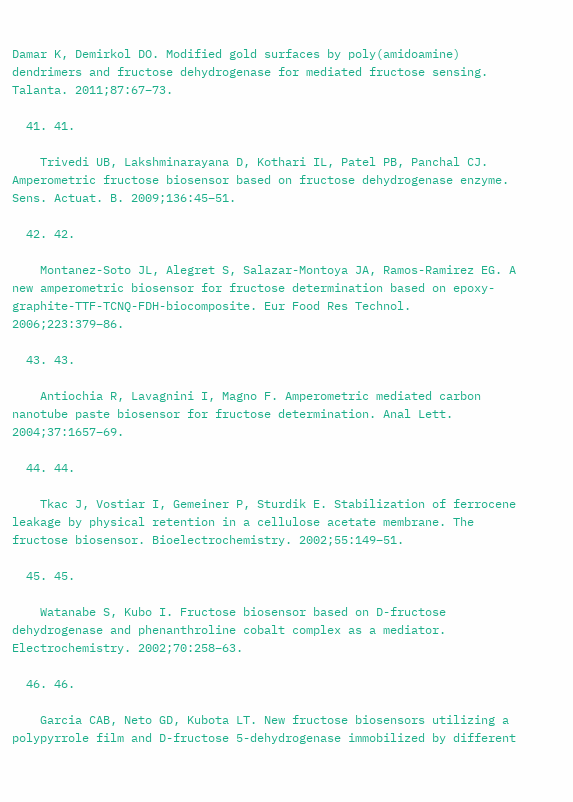Damar K, Demirkol DO. Modified gold surfaces by poly(amidoamine) dendrimers and fructose dehydrogenase for mediated fructose sensing. Talanta. 2011;87:67–73.

  41. 41.

    Trivedi UB, Lakshminarayana D, Kothari IL, Patel PB, Panchal CJ. Amperometric fructose biosensor based on fructose dehydrogenase enzyme. Sens. Actuat. B. 2009;136:45–51.

  42. 42.

    Montanez-Soto JL, Alegret S, Salazar-Montoya JA, Ramos-Ramirez EG. A new amperometric biosensor for fructose determination based on epoxy-graphite-TTF-TCNQ-FDH-biocomposite. Eur Food Res Technol. 2006;223:379–86.

  43. 43.

    Antiochia R, Lavagnini I, Magno F. Amperometric mediated carbon nanotube paste biosensor for fructose determination. Anal Lett. 2004;37:1657–69.

  44. 44.

    Tkac J, Vostiar I, Gemeiner P, Sturdik E. Stabilization of ferrocene leakage by physical retention in a cellulose acetate membrane. The fructose biosensor. Bioelectrochemistry. 2002;55:149–51.

  45. 45.

    Watanabe S, Kubo I. Fructose biosensor based on D-fructose dehydrogenase and phenanthroline cobalt complex as a mediator. Electrochemistry. 2002;70:258–63.

  46. 46.

    Garcia CAB, Neto GD, Kubota LT. New fructose biosensors utilizing a polypyrrole film and D-fructose 5-dehydrogenase immobilized by different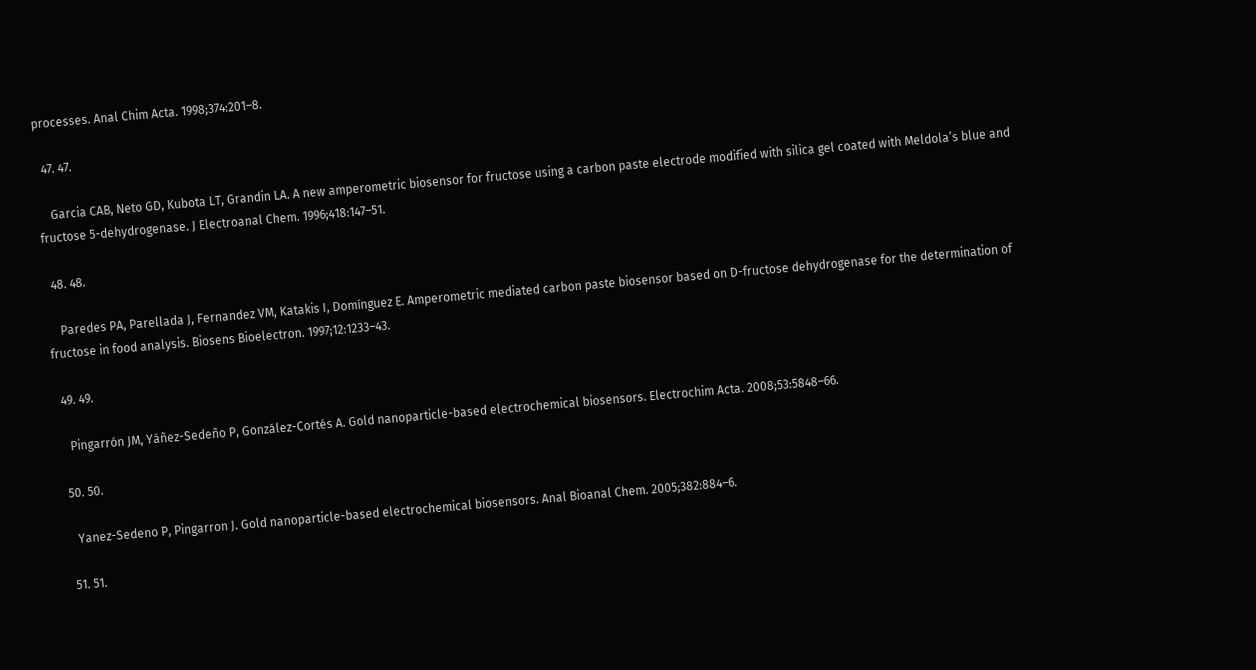processes. Anal Chim Acta. 1998;374:201–8.

  47. 47.

    Garcia CAB, Neto GD, Kubota LT, Grandin LA. A new amperometric biosensor for fructose using a carbon paste electrode modified with silica gel coated with Meldola’s blue and fructose 5-dehydrogenase. J Electroanal Chem. 1996;418:147–51.

  48. 48.

    Paredes PA, Parellada J, Fernandez VM, Katakis I, Domínguez E. Amperometric mediated carbon paste biosensor based on D-fructose dehydrogenase for the determination of fructose in food analysis. Biosens Bioelectron. 1997;12:1233–43.

  49. 49.

    Pingarrón JM, Yáñez-Sedeño P, González-Cortés A. Gold nanoparticle-based electrochemical biosensors. Electrochim Acta. 2008;53:5848–66.

  50. 50.

    Yanez-Sedeno P, Pingarron J. Gold nanoparticle-based electrochemical biosensors. Anal Bioanal Chem. 2005;382:884–6.

  51. 51.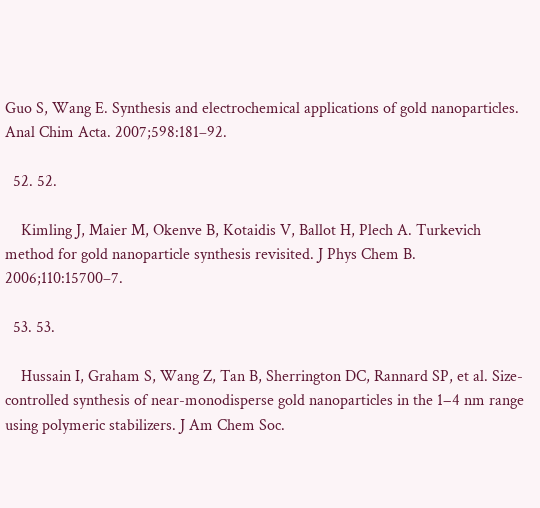Guo S, Wang E. Synthesis and electrochemical applications of gold nanoparticles. Anal Chim Acta. 2007;598:181–92.

  52. 52.

    Kimling J, Maier M, Okenve B, Kotaidis V, Ballot H, Plech A. Turkevich method for gold nanoparticle synthesis revisited. J Phys Chem B. 2006;110:15700–7.

  53. 53.

    Hussain I, Graham S, Wang Z, Tan B, Sherrington DC, Rannard SP, et al. Size-controlled synthesis of near-monodisperse gold nanoparticles in the 1−4 nm range using polymeric stabilizers. J Am Chem Soc.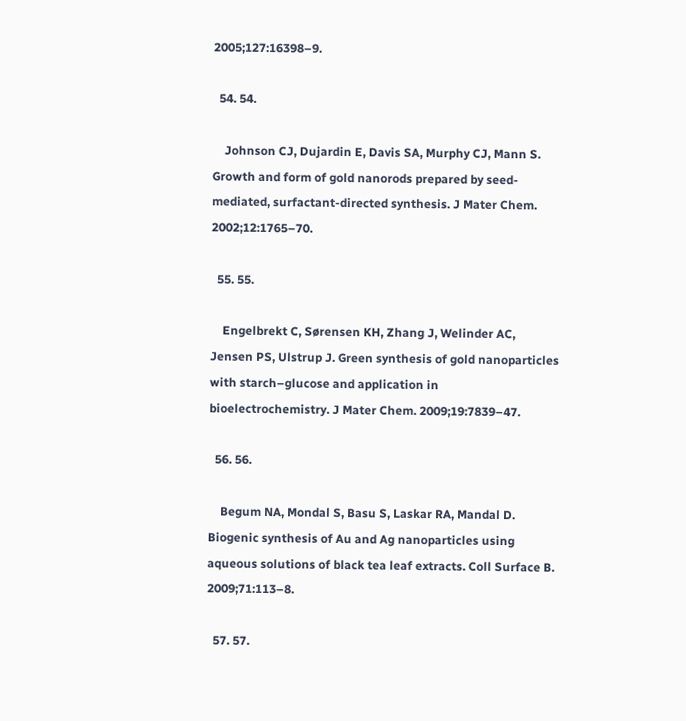2005;127:16398–9.

  54. 54.

    Johnson CJ, Dujardin E, Davis SA, Murphy CJ, Mann S. Growth and form of gold nanorods prepared by seed-mediated, surfactant-directed synthesis. J Mater Chem. 2002;12:1765–70.

  55. 55.

    Engelbrekt C, Sørensen KH, Zhang J, Welinder AC, Jensen PS, Ulstrup J. Green synthesis of gold nanoparticles with starch–glucose and application in bioelectrochemistry. J Mater Chem. 2009;19:7839–47.

  56. 56.

    Begum NA, Mondal S, Basu S, Laskar RA, Mandal D. Biogenic synthesis of Au and Ag nanoparticles using aqueous solutions of black tea leaf extracts. Coll Surface B. 2009;71:113–8.

  57. 57.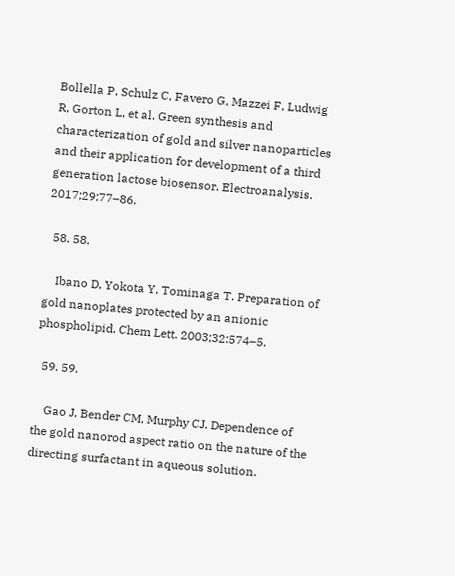Bollella P, Schulz C, Favero G, Mazzei F, Ludwig R, Gorton L, et al. Green synthesis and characterization of gold and silver nanoparticles and their application for development of a third generation lactose biosensor. Electroanalysis. 2017;29:77–86.

  58. 58.

    Ibano D, Yokota Y, Tominaga T. Preparation of gold nanoplates protected by an anionic phospholipid. Chem Lett. 2003;32:574–5.

  59. 59.

    Gao J, Bender CM, Murphy CJ. Dependence of the gold nanorod aspect ratio on the nature of the directing surfactant in aqueous solution.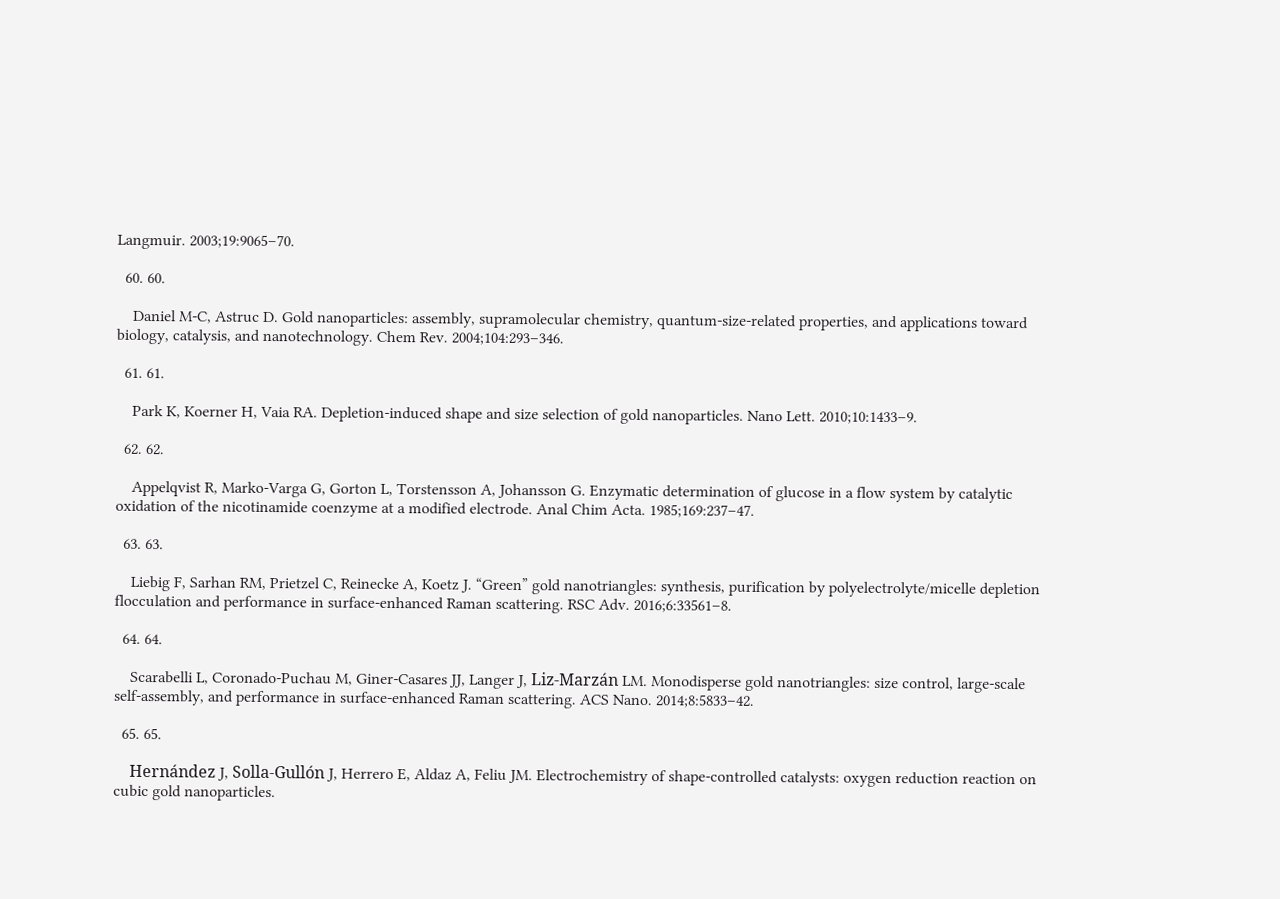Langmuir. 2003;19:9065–70.

  60. 60.

    Daniel M-C, Astruc D. Gold nanoparticles: assembly, supramolecular chemistry, quantum-size-related properties, and applications toward biology, catalysis, and nanotechnology. Chem Rev. 2004;104:293–346.

  61. 61.

    Park K, Koerner H, Vaia RA. Depletion-induced shape and size selection of gold nanoparticles. Nano Lett. 2010;10:1433–9.

  62. 62.

    Appelqvist R, Marko-Varga G, Gorton L, Torstensson A, Johansson G. Enzymatic determination of glucose in a flow system by catalytic oxidation of the nicotinamide coenzyme at a modified electrode. Anal Chim Acta. 1985;169:237–47.

  63. 63.

    Liebig F, Sarhan RM, Prietzel C, Reinecke A, Koetz J. “Green” gold nanotriangles: synthesis, purification by polyelectrolyte/micelle depletion flocculation and performance in surface-enhanced Raman scattering. RSC Adv. 2016;6:33561–8.

  64. 64.

    Scarabelli L, Coronado-Puchau M, Giner-Casares JJ, Langer J, Liz-Marzán LM. Monodisperse gold nanotriangles: size control, large-scale self-assembly, and performance in surface-enhanced Raman scattering. ACS Nano. 2014;8:5833–42.

  65. 65.

    Hernández J, Solla-Gullón J, Herrero E, Aldaz A, Feliu JM. Electrochemistry of shape-controlled catalysts: oxygen reduction reaction on cubic gold nanoparticles.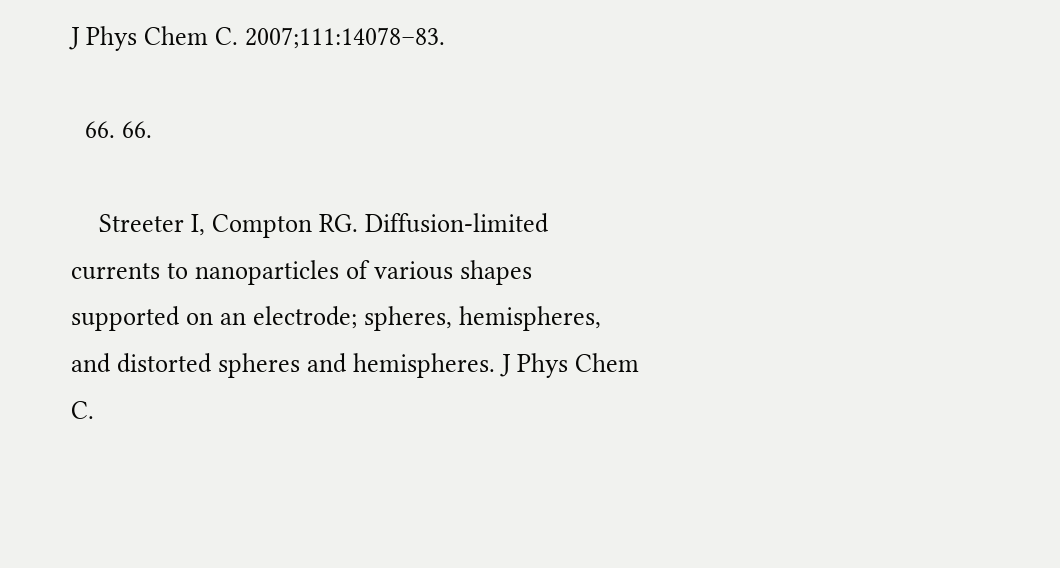J Phys Chem C. 2007;111:14078–83.

  66. 66.

    Streeter I, Compton RG. Diffusion-limited currents to nanoparticles of various shapes supported on an electrode; spheres, hemispheres, and distorted spheres and hemispheres. J Phys Chem C.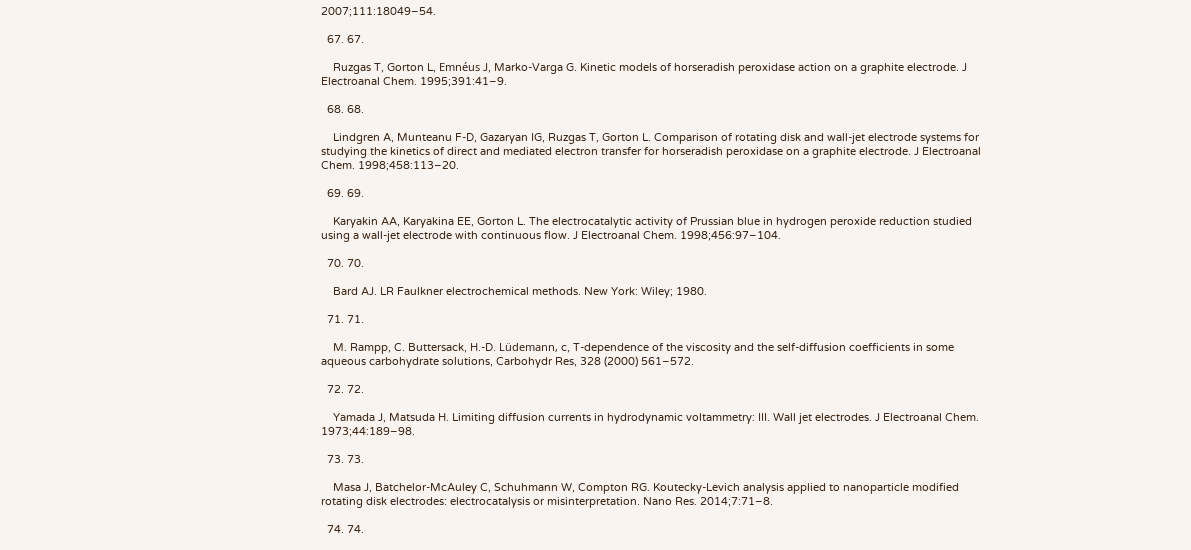2007;111:18049–54.

  67. 67.

    Ruzgas T, Gorton L, Emnéus J, Marko-Varga G. Kinetic models of horseradish peroxidase action on a graphite electrode. J Electroanal Chem. 1995;391:41–9.

  68. 68.

    Lindgren A, Munteanu F-D, Gazaryan IG, Ruzgas T, Gorton L. Comparison of rotating disk and wall-jet electrode systems for studying the kinetics of direct and mediated electron transfer for horseradish peroxidase on a graphite electrode. J Electroanal Chem. 1998;458:113–20.

  69. 69.

    Karyakin AA, Karyakina EE, Gorton L. The electrocatalytic activity of Prussian blue in hydrogen peroxide reduction studied using a wall-jet electrode with continuous flow. J Electroanal Chem. 1998;456:97–104.

  70. 70.

    Bard AJ. LR Faulkner electrochemical methods. New York: Wiley; 1980.

  71. 71.

    M. Rampp, C. Buttersack, H.-D. Lüdemann, c, T-dependence of the viscosity and the self-diffusion coefficients in some aqueous carbohydrate solutions, Carbohydr Res, 328 (2000) 561–572.

  72. 72.

    Yamada J, Matsuda H. Limiting diffusion currents in hydrodynamic voltammetry: III. Wall jet electrodes. J Electroanal Chem. 1973;44:189–98.

  73. 73.

    Masa J, Batchelor-McAuley C, Schuhmann W, Compton RG. Koutecky-Levich analysis applied to nanoparticle modified rotating disk electrodes: electrocatalysis or misinterpretation. Nano Res. 2014;7:71–8.

  74. 74.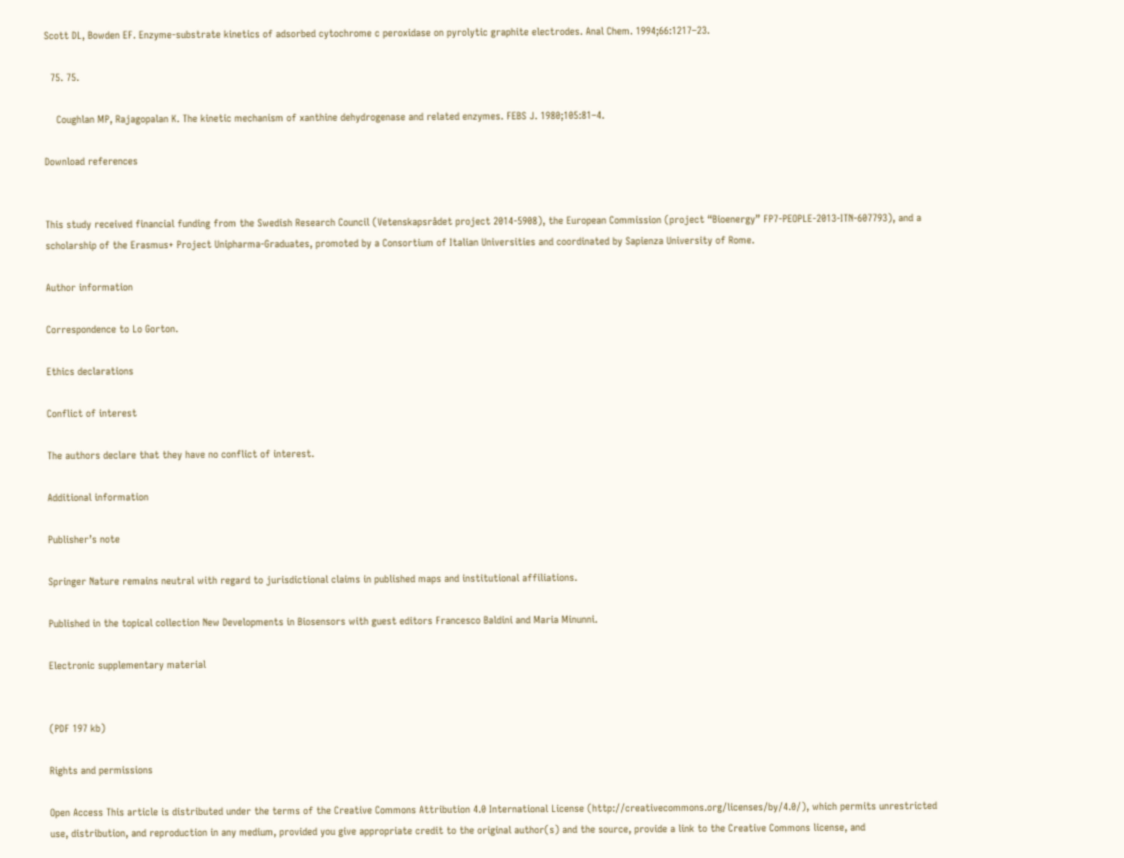Scott DL, Bowden EF. Enzyme-substrate kinetics of adsorbed cytochrome c peroxidase on pyrolytic graphite electrodes. Anal Chem. 1994;66:1217–23.

  75. 75.

    Coughlan MP, Rajagopalan K. The kinetic mechanism of xanthine dehydrogenase and related enzymes. FEBS J. 1980;105:81–4.

Download references


This study received financial funding from the Swedish Research Council (Vetenskapsrådet project 2014-5908), the European Commission (project “Bioenergy” FP7-PEOPLE-2013-ITN-607793), and a scholarship of the Erasmus+ Project Unipharma-Graduates, promoted by a Consortium of Italian Universities and coordinated by Sapienza University of Rome.

Author information

Correspondence to Lo Gorton.

Ethics declarations

Conflict of interest

The authors declare that they have no conflict of interest.

Additional information

Publisher’s note

Springer Nature remains neutral with regard to jurisdictional claims in published maps and institutional affiliations.

Published in the topical collection New Developments in Biosensors with guest editors Francesco Baldini and Maria Minunni.

Electronic supplementary material


(PDF 197 kb)

Rights and permissions

Open Access This article is distributed under the terms of the Creative Commons Attribution 4.0 International License (http://creativecommons.org/licenses/by/4.0/), which permits unrestricted use, distribution, and reproduction in any medium, provided you give appropriate credit to the original author(s) and the source, provide a link to the Creative Commons license, and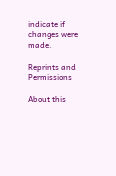indicate if changes were made.

Reprints and Permissions

About this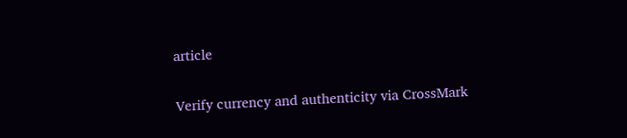article

Verify currency and authenticity via CrossMark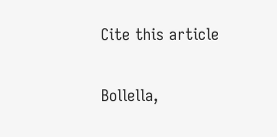Cite this article

Bollella,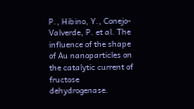P., Hibino, Y., Conejo-Valverde, P. et al. The influence of the shape of Au nanoparticles on the catalytic current of fructose dehydrogenase.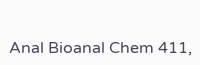Anal Bioanal Chem 411,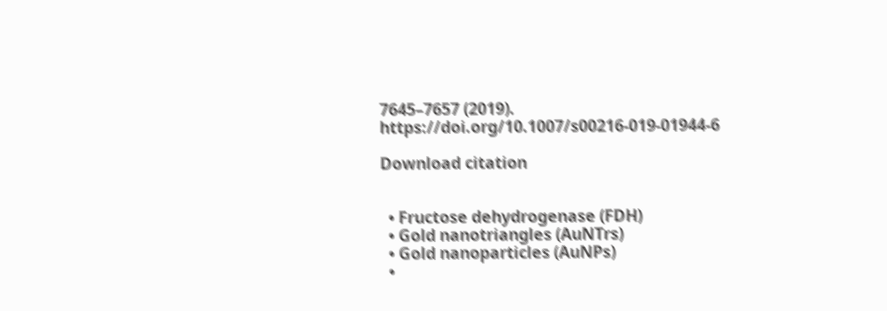7645–7657 (2019). https://doi.org/10.1007/s00216-019-01944-6

Download citation


  • Fructose dehydrogenase (FDH)
  • Gold nanotriangles (AuNTrs)
  • Gold nanoparticles (AuNPs)
  •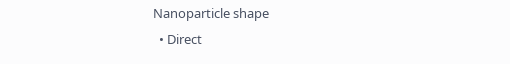Nanoparticle shape
  • Direct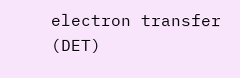electron transfer (DET)